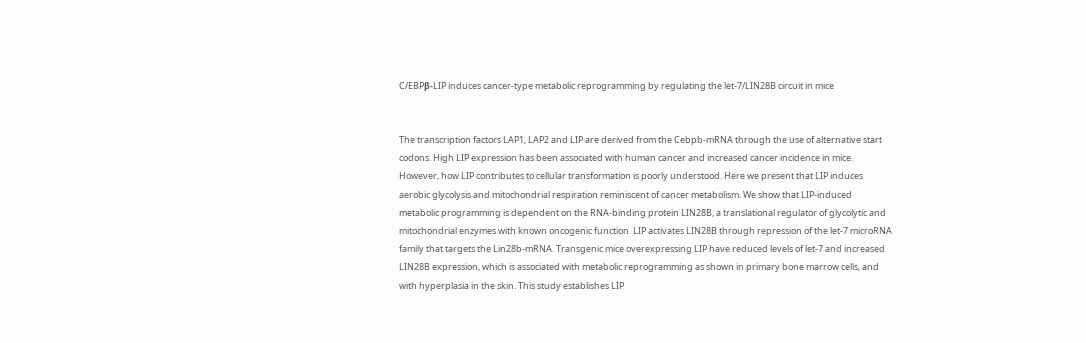C/EBPβ-LIP induces cancer-type metabolic reprogramming by regulating the let-7/LIN28B circuit in mice


The transcription factors LAP1, LAP2 and LIP are derived from the Cebpb-mRNA through the use of alternative start codons. High LIP expression has been associated with human cancer and increased cancer incidence in mice. However, how LIP contributes to cellular transformation is poorly understood. Here we present that LIP induces aerobic glycolysis and mitochondrial respiration reminiscent of cancer metabolism. We show that LIP-induced metabolic programming is dependent on the RNA-binding protein LIN28B, a translational regulator of glycolytic and mitochondrial enzymes with known oncogenic function. LIP activates LIN28B through repression of the let-7 microRNA family that targets the Lin28b-mRNA. Transgenic mice overexpressing LIP have reduced levels of let-7 and increased LIN28B expression, which is associated with metabolic reprogramming as shown in primary bone marrow cells, and with hyperplasia in the skin. This study establishes LIP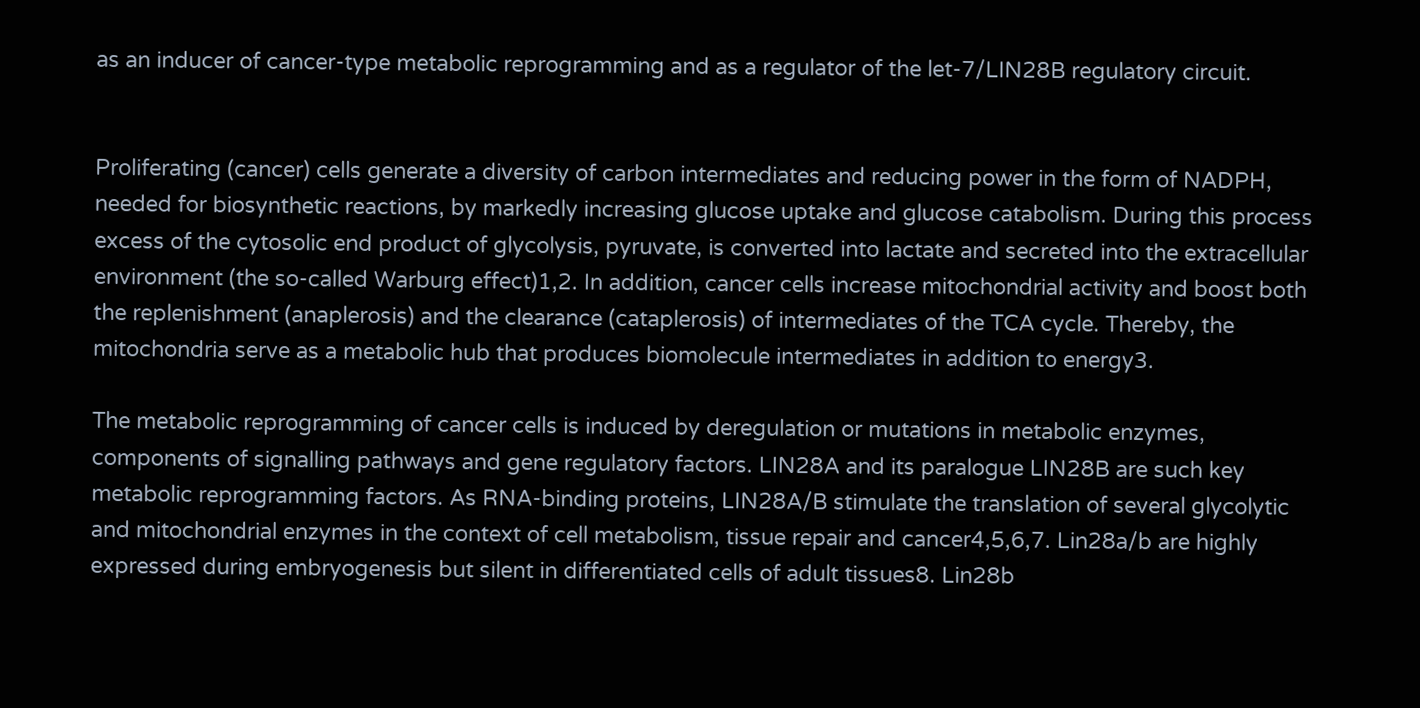as an inducer of cancer-type metabolic reprogramming and as a regulator of the let-7/LIN28B regulatory circuit.


Proliferating (cancer) cells generate a diversity of carbon intermediates and reducing power in the form of NADPH, needed for biosynthetic reactions, by markedly increasing glucose uptake and glucose catabolism. During this process excess of the cytosolic end product of glycolysis, pyruvate, is converted into lactate and secreted into the extracellular environment (the so-called Warburg effect)1,2. In addition, cancer cells increase mitochondrial activity and boost both the replenishment (anaplerosis) and the clearance (cataplerosis) of intermediates of the TCA cycle. Thereby, the mitochondria serve as a metabolic hub that produces biomolecule intermediates in addition to energy3.

The metabolic reprogramming of cancer cells is induced by deregulation or mutations in metabolic enzymes, components of signalling pathways and gene regulatory factors. LIN28A and its paralogue LIN28B are such key metabolic reprogramming factors. As RNA-binding proteins, LIN28A/B stimulate the translation of several glycolytic and mitochondrial enzymes in the context of cell metabolism, tissue repair and cancer4,5,6,7. Lin28a/b are highly expressed during embryogenesis but silent in differentiated cells of adult tissues8. Lin28b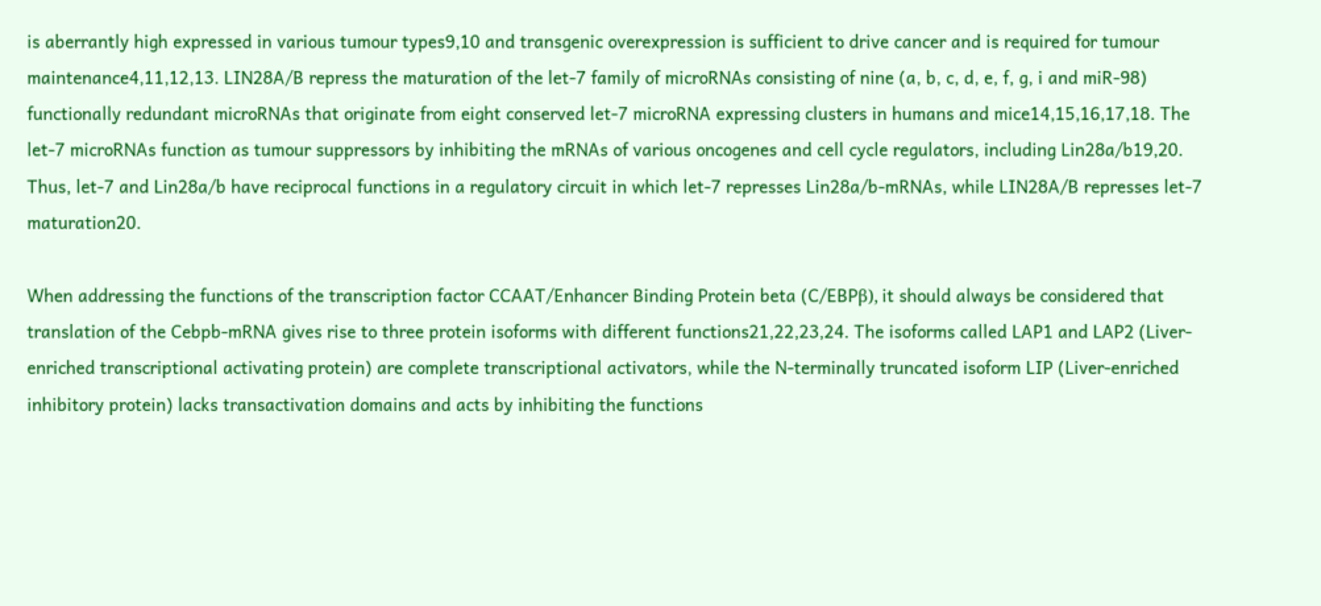is aberrantly high expressed in various tumour types9,10 and transgenic overexpression is sufficient to drive cancer and is required for tumour maintenance4,11,12,13. LIN28A/B repress the maturation of the let-7 family of microRNAs consisting of nine (a, b, c, d, e, f, g, i and miR-98) functionally redundant microRNAs that originate from eight conserved let-7 microRNA expressing clusters in humans and mice14,15,16,17,18. The let-7 microRNAs function as tumour suppressors by inhibiting the mRNAs of various oncogenes and cell cycle regulators, including Lin28a/b19,20. Thus, let-7 and Lin28a/b have reciprocal functions in a regulatory circuit in which let-7 represses Lin28a/b-mRNAs, while LIN28A/B represses let-7 maturation20.

When addressing the functions of the transcription factor CCAAT/Enhancer Binding Protein beta (C/EBPβ), it should always be considered that translation of the Cebpb-mRNA gives rise to three protein isoforms with different functions21,22,23,24. The isoforms called LAP1 and LAP2 (Liver-enriched transcriptional activating protein) are complete transcriptional activators, while the N-terminally truncated isoform LIP (Liver-enriched inhibitory protein) lacks transactivation domains and acts by inhibiting the functions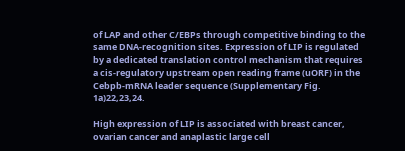of LAP and other C/EBPs through competitive binding to the same DNA-recognition sites. Expression of LIP is regulated by a dedicated translation control mechanism that requires a cis-regulatory upstream open reading frame (uORF) in the Cebpb-mRNA leader sequence (Supplementary Fig. 1a)22,23,24.

High expression of LIP is associated with breast cancer, ovarian cancer and anaplastic large cell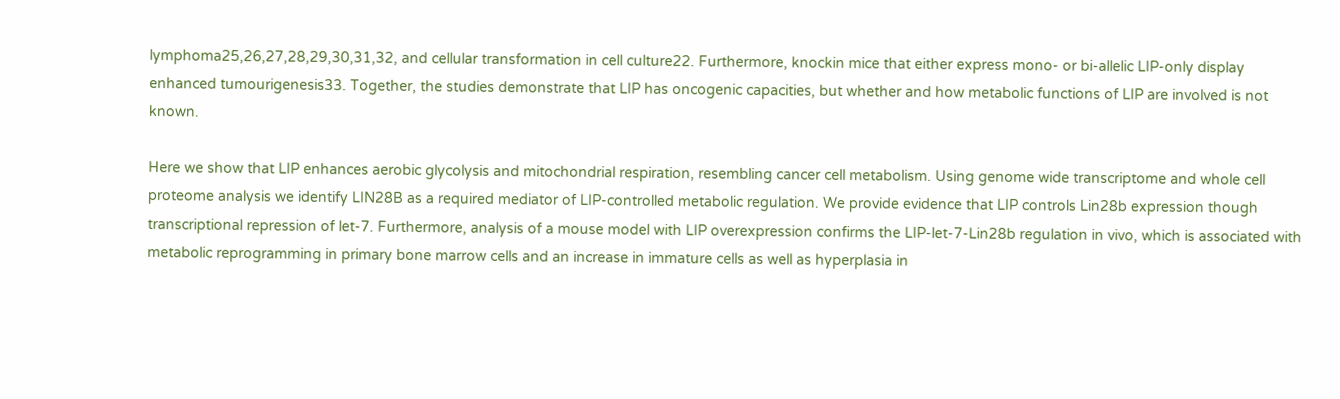lymphoma25,26,27,28,29,30,31,32, and cellular transformation in cell culture22. Furthermore, knockin mice that either express mono- or bi-allelic LIP-only display enhanced tumourigenesis33. Together, the studies demonstrate that LIP has oncogenic capacities, but whether and how metabolic functions of LIP are involved is not known.

Here we show that LIP enhances aerobic glycolysis and mitochondrial respiration, resembling cancer cell metabolism. Using genome wide transcriptome and whole cell proteome analysis we identify LIN28B as a required mediator of LIP-controlled metabolic regulation. We provide evidence that LIP controls Lin28b expression though transcriptional repression of let-7. Furthermore, analysis of a mouse model with LIP overexpression confirms the LIP-let-7-Lin28b regulation in vivo, which is associated with metabolic reprogramming in primary bone marrow cells and an increase in immature cells as well as hyperplasia in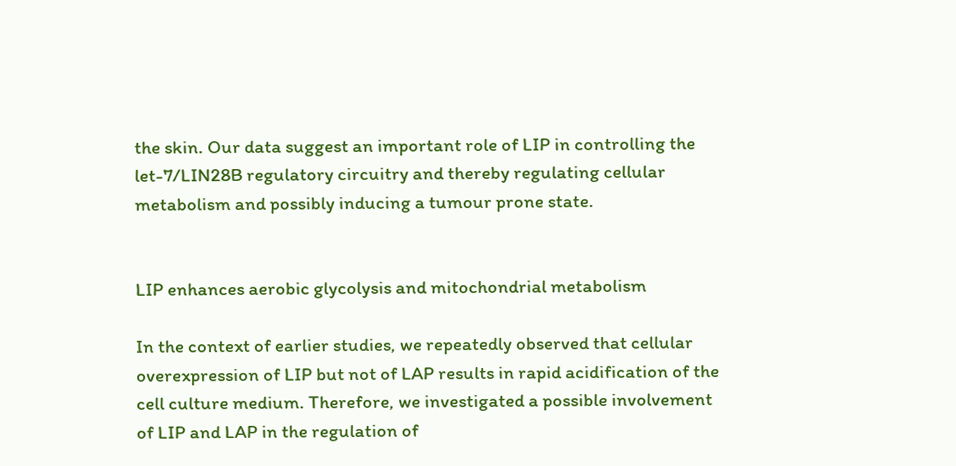the skin. Our data suggest an important role of LIP in controlling the let-7/LIN28B regulatory circuitry and thereby regulating cellular metabolism and possibly inducing a tumour prone state.


LIP enhances aerobic glycolysis and mitochondrial metabolism

In the context of earlier studies, we repeatedly observed that cellular overexpression of LIP but not of LAP results in rapid acidification of the cell culture medium. Therefore, we investigated a possible involvement of LIP and LAP in the regulation of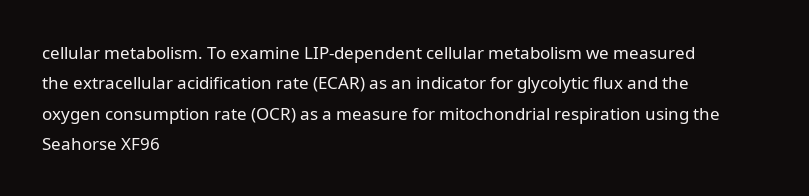cellular metabolism. To examine LIP-dependent cellular metabolism we measured the extracellular acidification rate (ECAR) as an indicator for glycolytic flux and the oxygen consumption rate (OCR) as a measure for mitochondrial respiration using the Seahorse XF96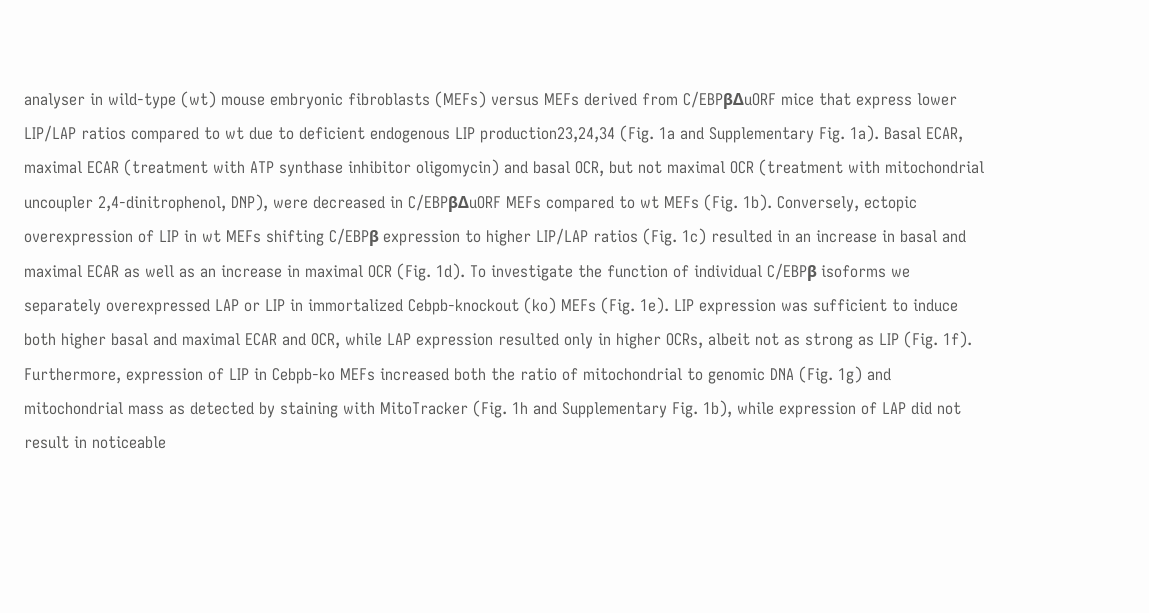analyser in wild-type (wt) mouse embryonic fibroblasts (MEFs) versus MEFs derived from C/EBPβΔuORF mice that express lower LIP/LAP ratios compared to wt due to deficient endogenous LIP production23,24,34 (Fig. 1a and Supplementary Fig. 1a). Basal ECAR, maximal ECAR (treatment with ATP synthase inhibitor oligomycin) and basal OCR, but not maximal OCR (treatment with mitochondrial uncoupler 2,4-dinitrophenol, DNP), were decreased in C/EBPβΔuORF MEFs compared to wt MEFs (Fig. 1b). Conversely, ectopic overexpression of LIP in wt MEFs shifting C/EBPβ expression to higher LIP/LAP ratios (Fig. 1c) resulted in an increase in basal and maximal ECAR as well as an increase in maximal OCR (Fig. 1d). To investigate the function of individual C/EBPβ isoforms we separately overexpressed LAP or LIP in immortalized Cebpb-knockout (ko) MEFs (Fig. 1e). LIP expression was sufficient to induce both higher basal and maximal ECAR and OCR, while LAP expression resulted only in higher OCRs, albeit not as strong as LIP (Fig. 1f). Furthermore, expression of LIP in Cebpb-ko MEFs increased both the ratio of mitochondrial to genomic DNA (Fig. 1g) and mitochondrial mass as detected by staining with MitoTracker (Fig. 1h and Supplementary Fig. 1b), while expression of LAP did not result in noticeable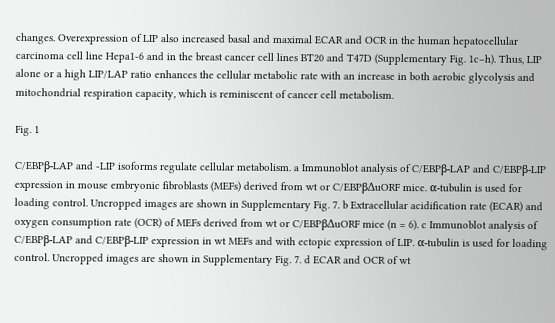changes. Overexpression of LIP also increased basal and maximal ECAR and OCR in the human hepatocellular carcinoma cell line Hepa1-6 and in the breast cancer cell lines BT20 and T47D (Supplementary Fig. 1c–h). Thus, LIP alone or a high LIP/LAP ratio enhances the cellular metabolic rate with an increase in both aerobic glycolysis and mitochondrial respiration capacity, which is reminiscent of cancer cell metabolism.

Fig. 1

C/EBPβ-LAP and -LIP isoforms regulate cellular metabolism. a Immunoblot analysis of C/EBPβ-LAP and C/EBPβ-LIP expression in mouse embryonic fibroblasts (MEFs) derived from wt or C/EBPβΔuORF mice. α-tubulin is used for loading control. Uncropped images are shown in Supplementary Fig. 7. b Extracellular acidification rate (ECAR) and oxygen consumption rate (OCR) of MEFs derived from wt or C/EBPβΔuORF mice (n = 6). c Immunoblot analysis of C/EBPβ-LAP and C/EBPβ-LIP expression in wt MEFs and with ectopic expression of LIP. α-tubulin is used for loading control. Uncropped images are shown in Supplementary Fig. 7. d ECAR and OCR of wt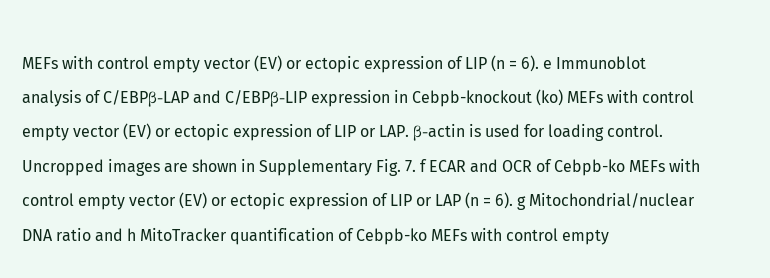MEFs with control empty vector (EV) or ectopic expression of LIP (n = 6). e Immunoblot analysis of C/EBPβ-LAP and C/EBPβ-LIP expression in Cebpb-knockout (ko) MEFs with control empty vector (EV) or ectopic expression of LIP or LAP. β-actin is used for loading control. Uncropped images are shown in Supplementary Fig. 7. f ECAR and OCR of Cebpb-ko MEFs with control empty vector (EV) or ectopic expression of LIP or LAP (n = 6). g Mitochondrial/nuclear DNA ratio and h MitoTracker quantification of Cebpb-ko MEFs with control empty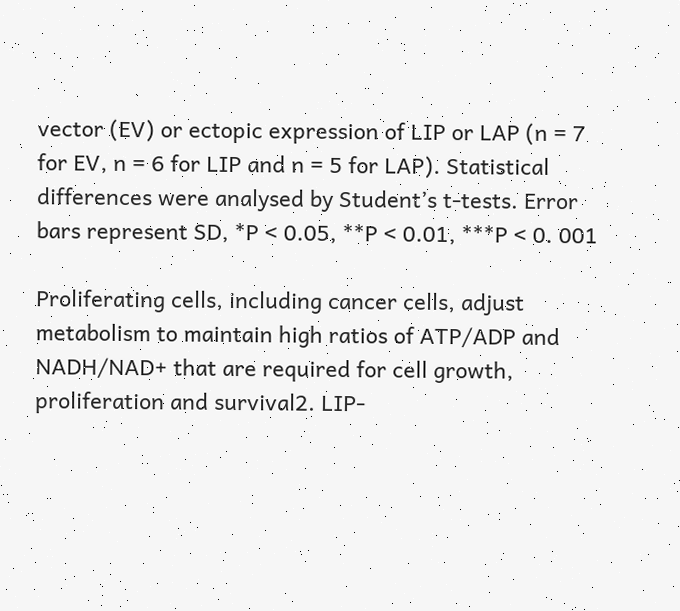vector (EV) or ectopic expression of LIP or LAP (n = 7 for EV, n = 6 for LIP and n = 5 for LAP). Statistical differences were analysed by Student’s t-tests. Error bars represent SD, *P < 0.05, **P < 0.01, ***P < 0. 001

Proliferating cells, including cancer cells, adjust metabolism to maintain high ratios of ATP/ADP and NADH/NAD+ that are required for cell growth, proliferation and survival2. LIP-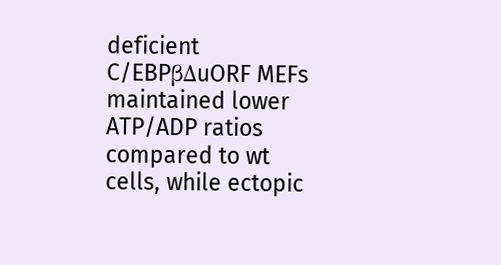deficient C/EBPβΔuORF MEFs maintained lower ATP/ADP ratios compared to wt cells, while ectopic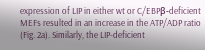expression of LIP in either wt or C/EBPβ-deficient MEFs resulted in an increase in the ATP/ADP ratio (Fig. 2a). Similarly, the LIP-deficient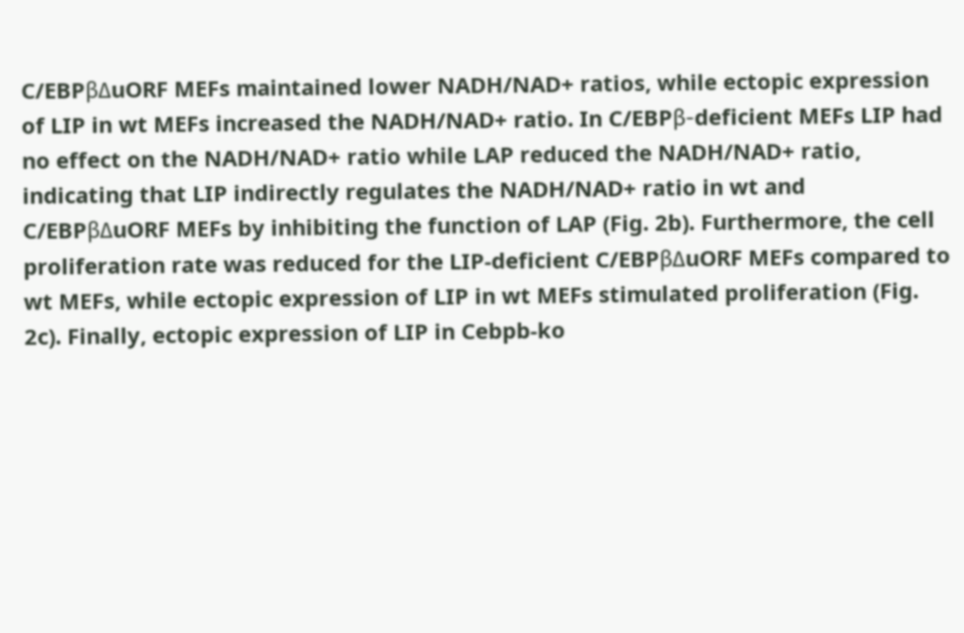C/EBPβΔuORF MEFs maintained lower NADH/NAD+ ratios, while ectopic expression of LIP in wt MEFs increased the NADH/NAD+ ratio. In C/EBPβ-deficient MEFs LIP had no effect on the NADH/NAD+ ratio while LAP reduced the NADH/NAD+ ratio, indicating that LIP indirectly regulates the NADH/NAD+ ratio in wt and C/EBPβΔuORF MEFs by inhibiting the function of LAP (Fig. 2b). Furthermore, the cell proliferation rate was reduced for the LIP-deficient C/EBPβΔuORF MEFs compared to wt MEFs, while ectopic expression of LIP in wt MEFs stimulated proliferation (Fig. 2c). Finally, ectopic expression of LIP in Cebpb-ko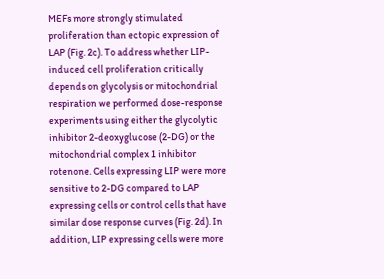MEFs more strongly stimulated proliferation than ectopic expression of LAP (Fig. 2c). To address whether LIP-induced cell proliferation critically depends on glycolysis or mitochondrial respiration we performed dose-response experiments using either the glycolytic inhibitor 2-deoxyglucose (2-DG) or the mitochondrial complex 1 inhibitor rotenone. Cells expressing LIP were more sensitive to 2-DG compared to LAP expressing cells or control cells that have similar dose response curves (Fig. 2d). In addition, LIP expressing cells were more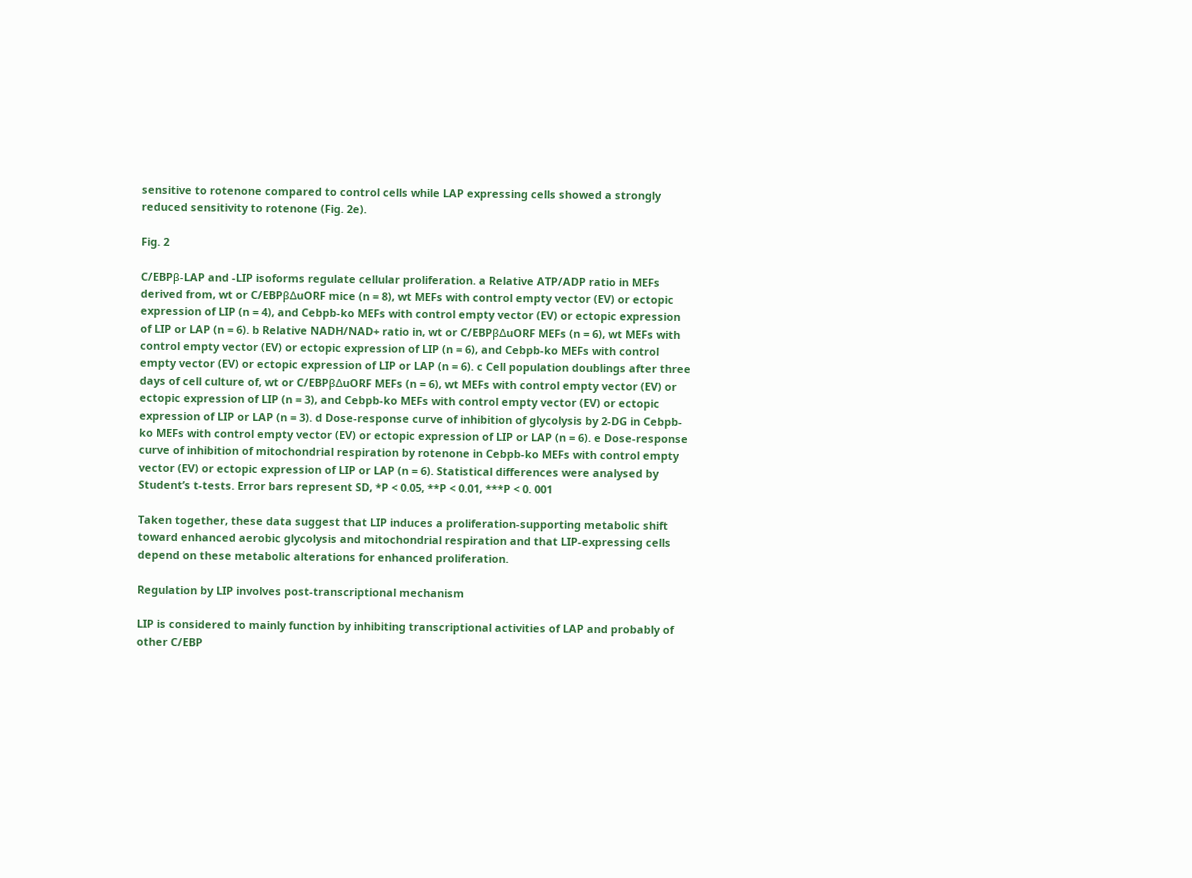sensitive to rotenone compared to control cells while LAP expressing cells showed a strongly reduced sensitivity to rotenone (Fig. 2e).

Fig. 2

C/EBPβ-LAP and -LIP isoforms regulate cellular proliferation. a Relative ATP/ADP ratio in MEFs derived from, wt or C/EBPβΔuORF mice (n = 8), wt MEFs with control empty vector (EV) or ectopic expression of LIP (n = 4), and Cebpb-ko MEFs with control empty vector (EV) or ectopic expression of LIP or LAP (n = 6). b Relative NADH/NAD+ ratio in, wt or C/EBPβΔuORF MEFs (n = 6), wt MEFs with control empty vector (EV) or ectopic expression of LIP (n = 6), and Cebpb-ko MEFs with control empty vector (EV) or ectopic expression of LIP or LAP (n = 6). c Cell population doublings after three days of cell culture of, wt or C/EBPβΔuORF MEFs (n = 6), wt MEFs with control empty vector (EV) or ectopic expression of LIP (n = 3), and Cebpb-ko MEFs with control empty vector (EV) or ectopic expression of LIP or LAP (n = 3). d Dose-response curve of inhibition of glycolysis by 2-DG in Cebpb-ko MEFs with control empty vector (EV) or ectopic expression of LIP or LAP (n = 6). e Dose-response curve of inhibition of mitochondrial respiration by rotenone in Cebpb-ko MEFs with control empty vector (EV) or ectopic expression of LIP or LAP (n = 6). Statistical differences were analysed by Student’s t-tests. Error bars represent SD, *P < 0.05, **P < 0.01, ***P < 0. 001

Taken together, these data suggest that LIP induces a proliferation-supporting metabolic shift toward enhanced aerobic glycolysis and mitochondrial respiration and that LIP-expressing cells depend on these metabolic alterations for enhanced proliferation.

Regulation by LIP involves post-transcriptional mechanism

LIP is considered to mainly function by inhibiting transcriptional activities of LAP and probably of other C/EBP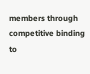members through competitive binding to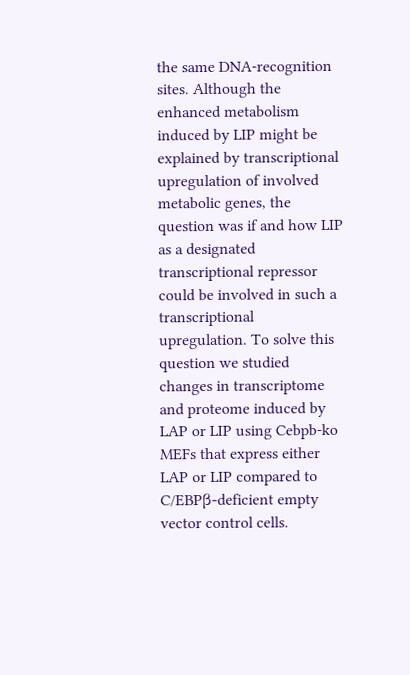the same DNA-recognition sites. Although the enhanced metabolism induced by LIP might be explained by transcriptional upregulation of involved metabolic genes, the question was if and how LIP as a designated transcriptional repressor could be involved in such a transcriptional upregulation. To solve this question we studied changes in transcriptome and proteome induced by LAP or LIP using Cebpb-ko MEFs that express either LAP or LIP compared to C/EBPβ-deficient empty vector control cells.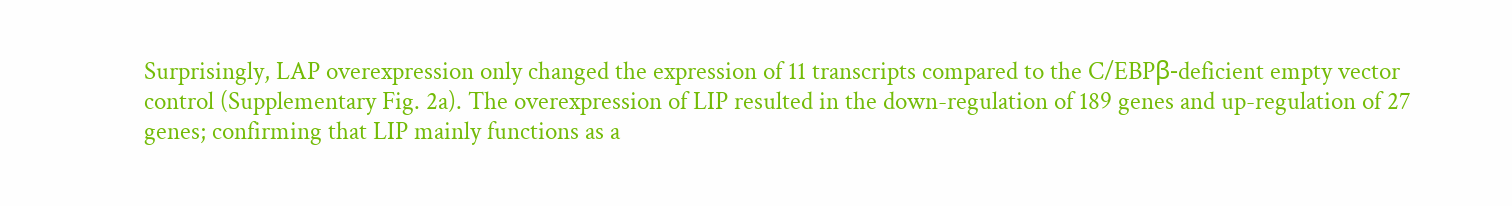Surprisingly, LAP overexpression only changed the expression of 11 transcripts compared to the C/EBPβ-deficient empty vector control (Supplementary Fig. 2a). The overexpression of LIP resulted in the down-regulation of 189 genes and up-regulation of 27 genes; confirming that LIP mainly functions as a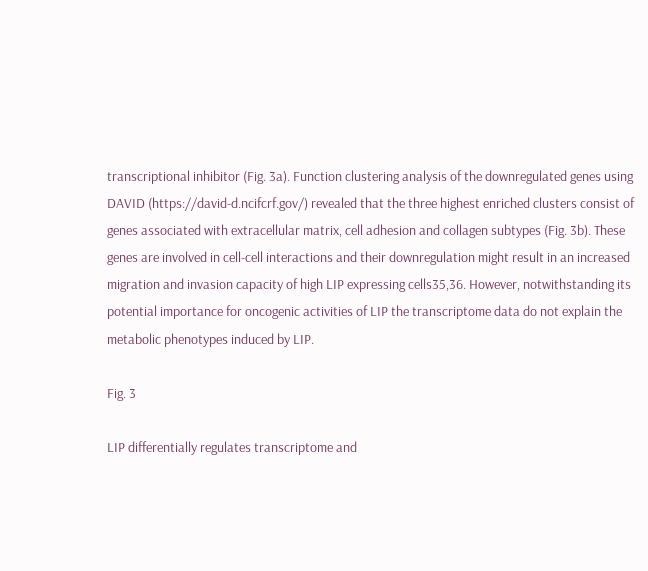transcriptional inhibitor (Fig. 3a). Function clustering analysis of the downregulated genes using DAVID (https://david-d.ncifcrf.gov/) revealed that the three highest enriched clusters consist of genes associated with extracellular matrix, cell adhesion and collagen subtypes (Fig. 3b). These genes are involved in cell-cell interactions and their downregulation might result in an increased migration and invasion capacity of high LIP expressing cells35,36. However, notwithstanding its potential importance for oncogenic activities of LIP the transcriptome data do not explain the metabolic phenotypes induced by LIP.

Fig. 3

LIP differentially regulates transcriptome and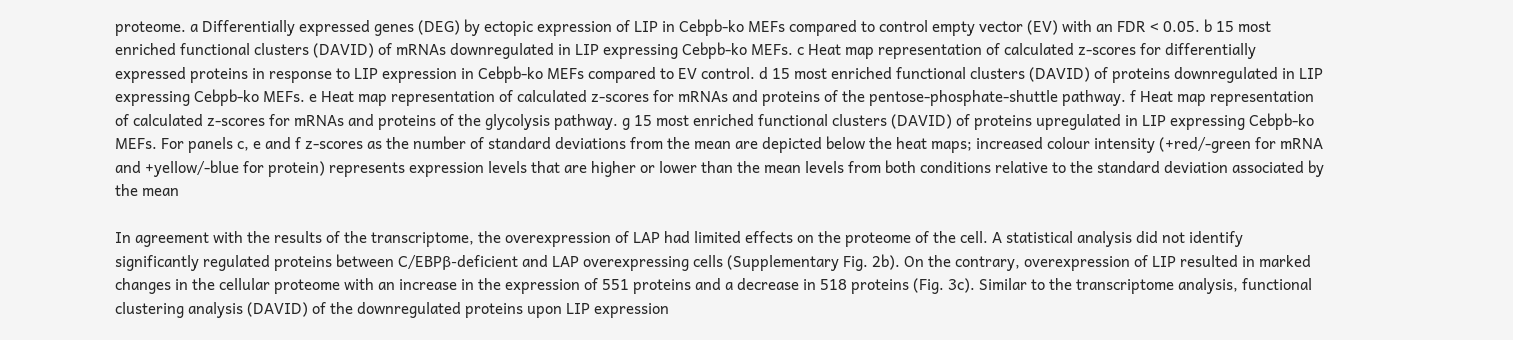proteome. a Differentially expressed genes (DEG) by ectopic expression of LIP in Cebpb-ko MEFs compared to control empty vector (EV) with an FDR < 0.05. b 15 most enriched functional clusters (DAVID) of mRNAs downregulated in LIP expressing Cebpb-ko MEFs. c Heat map representation of calculated z-scores for differentially expressed proteins in response to LIP expression in Cebpb-ko MEFs compared to EV control. d 15 most enriched functional clusters (DAVID) of proteins downregulated in LIP expressing Cebpb-ko MEFs. e Heat map representation of calculated z-scores for mRNAs and proteins of the pentose-phosphate-shuttle pathway. f Heat map representation of calculated z-scores for mRNAs and proteins of the glycolysis pathway. g 15 most enriched functional clusters (DAVID) of proteins upregulated in LIP expressing Cebpb-ko MEFs. For panels c, e and f z-scores as the number of standard deviations from the mean are depicted below the heat maps; increased colour intensity (+red/-green for mRNA and +yellow/-blue for protein) represents expression levels that are higher or lower than the mean levels from both conditions relative to the standard deviation associated by the mean

In agreement with the results of the transcriptome, the overexpression of LAP had limited effects on the proteome of the cell. A statistical analysis did not identify significantly regulated proteins between C/EBPβ-deficient and LAP overexpressing cells (Supplementary Fig. 2b). On the contrary, overexpression of LIP resulted in marked changes in the cellular proteome with an increase in the expression of 551 proteins and a decrease in 518 proteins (Fig. 3c). Similar to the transcriptome analysis, functional clustering analysis (DAVID) of the downregulated proteins upon LIP expression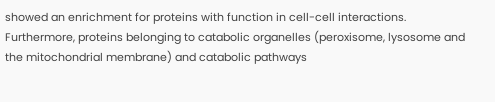showed an enrichment for proteins with function in cell-cell interactions. Furthermore, proteins belonging to catabolic organelles (peroxisome, lysosome and the mitochondrial membrane) and catabolic pathways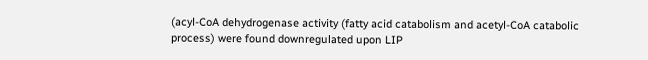(acyl-CoA dehydrogenase activity (fatty acid catabolism and acetyl-CoA catabolic process) were found downregulated upon LIP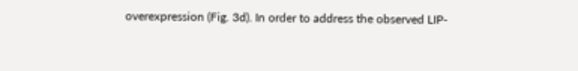overexpression (Fig. 3d). In order to address the observed LIP-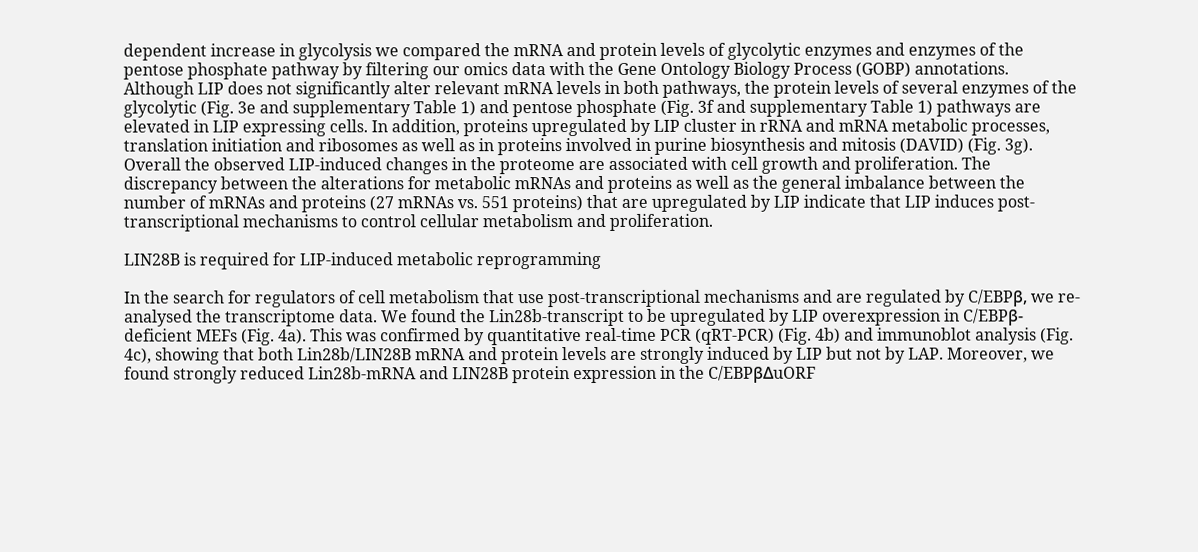dependent increase in glycolysis we compared the mRNA and protein levels of glycolytic enzymes and enzymes of the pentose phosphate pathway by filtering our omics data with the Gene Ontology Biology Process (GOBP) annotations. Although LIP does not significantly alter relevant mRNA levels in both pathways, the protein levels of several enzymes of the glycolytic (Fig. 3e and supplementary Table 1) and pentose phosphate (Fig. 3f and supplementary Table 1) pathways are elevated in LIP expressing cells. In addition, proteins upregulated by LIP cluster in rRNA and mRNA metabolic processes, translation initiation and ribosomes as well as in proteins involved in purine biosynthesis and mitosis (DAVID) (Fig. 3g). Overall the observed LIP-induced changes in the proteome are associated with cell growth and proliferation. The discrepancy between the alterations for metabolic mRNAs and proteins as well as the general imbalance between the number of mRNAs and proteins (27 mRNAs vs. 551 proteins) that are upregulated by LIP indicate that LIP induces post-transcriptional mechanisms to control cellular metabolism and proliferation.

LIN28B is required for LIP-induced metabolic reprogramming

In the search for regulators of cell metabolism that use post-transcriptional mechanisms and are regulated by C/EBPβ, we re-analysed the transcriptome data. We found the Lin28b-transcript to be upregulated by LIP overexpression in C/EBPβ-deficient MEFs (Fig. 4a). This was confirmed by quantitative real-time PCR (qRT-PCR) (Fig. 4b) and immunoblot analysis (Fig. 4c), showing that both Lin28b/LIN28B mRNA and protein levels are strongly induced by LIP but not by LAP. Moreover, we found strongly reduced Lin28b-mRNA and LIN28B protein expression in the C/EBPβΔuORF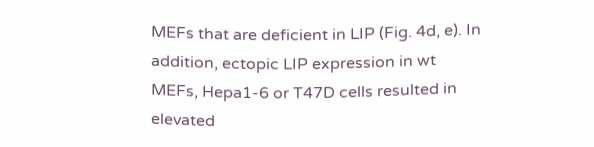MEFs that are deficient in LIP (Fig. 4d, e). In addition, ectopic LIP expression in wt MEFs, Hepa1-6 or T47D cells resulted in elevated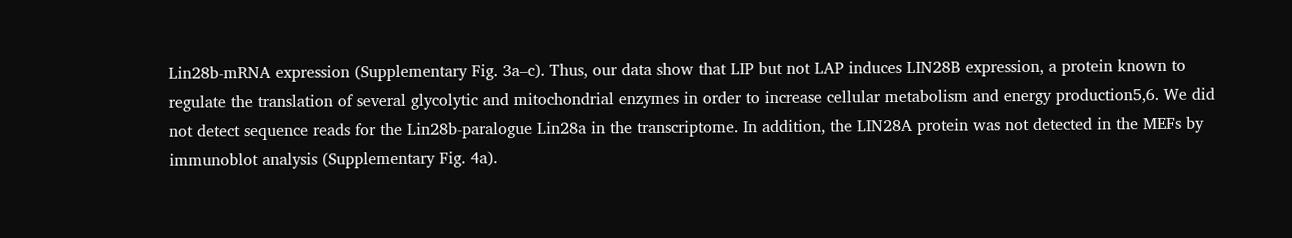Lin28b-mRNA expression (Supplementary Fig. 3a–c). Thus, our data show that LIP but not LAP induces LIN28B expression, a protein known to regulate the translation of several glycolytic and mitochondrial enzymes in order to increase cellular metabolism and energy production5,6. We did not detect sequence reads for the Lin28b-paralogue Lin28a in the transcriptome. In addition, the LIN28A protein was not detected in the MEFs by immunoblot analysis (Supplementary Fig. 4a).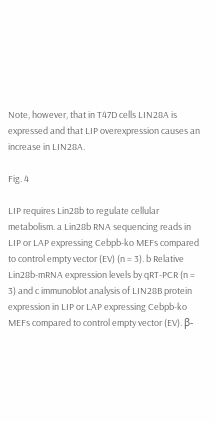Note, however, that in T47D cells LIN28A is expressed and that LIP overexpression causes an increase in LIN28A.

Fig. 4

LIP requires Lin28b to regulate cellular metabolism. a Lin28b RNA sequencing reads in LIP or LAP expressing Cebpb-ko MEFs compared to control empty vector (EV) (n = 3). b Relative Lin28b-mRNA expression levels by qRT-PCR (n = 3) and c immunoblot analysis of LIN28B protein expression in LIP or LAP expressing Cebpb-ko MEFs compared to control empty vector (EV). β-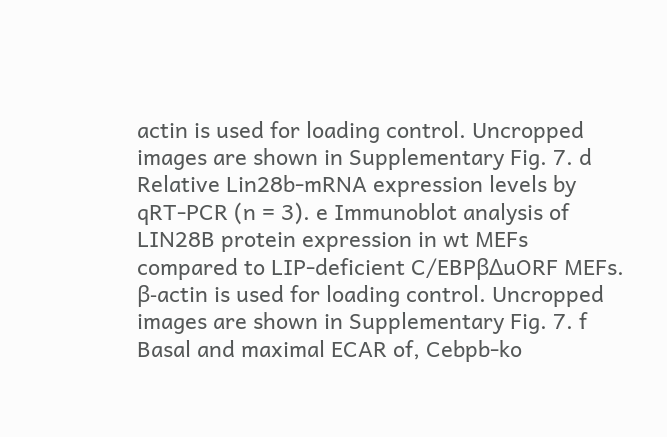actin is used for loading control. Uncropped images are shown in Supplementary Fig. 7. d Relative Lin28b-mRNA expression levels by qRT-PCR (n = 3). e Immunoblot analysis of LIN28B protein expression in wt MEFs compared to LIP-deficient C/EBPβΔuORF MEFs. β-actin is used for loading control. Uncropped images are shown in Supplementary Fig. 7. f Basal and maximal ECAR of, Cebpb-ko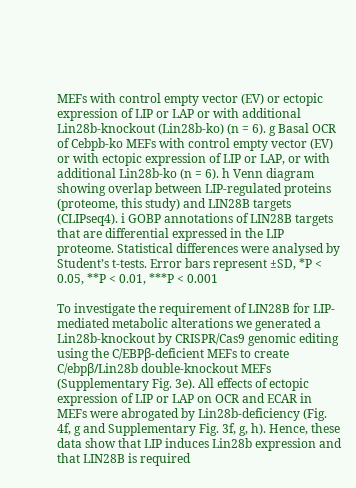MEFs with control empty vector (EV) or ectopic expression of LIP or LAP or with additional Lin28b-knockout (Lin28b-ko) (n = 6). g Basal OCR of Cebpb-ko MEFs with control empty vector (EV) or with ectopic expression of LIP or LAP, or with additional Lin28b-ko (n = 6). h Venn diagram showing overlap between LIP-regulated proteins (proteome, this study) and LIN28B targets (CLIPseq4). i GOBP annotations of LIN28B targets that are differential expressed in the LIP proteome. Statistical differences were analysed by Student’s t-tests. Error bars represent ±SD, *P < 0.05, **P < 0.01, ***P < 0.001

To investigate the requirement of LIN28B for LIP-mediated metabolic alterations we generated a Lin28b-knockout by CRISPR/Cas9 genomic editing using the C/EBPβ-deficient MEFs to create C/ebpβ/Lin28b double-knockout MEFs (Supplementary Fig. 3e). All effects of ectopic expression of LIP or LAP on OCR and ECAR in MEFs were abrogated by Lin28b-deficiency (Fig. 4f, g and Supplementary Fig. 3f, g, h). Hence, these data show that LIP induces Lin28b expression and that LIN28B is required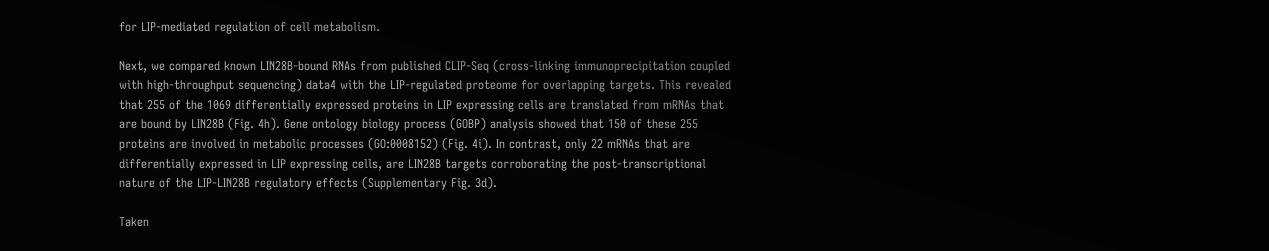for LIP-mediated regulation of cell metabolism.

Next, we compared known LIN28B-bound RNAs from published CLIP-Seq (cross-linking immunoprecipitation coupled with high-throughput sequencing) data4 with the LIP-regulated proteome for overlapping targets. This revealed that 255 of the 1069 differentially expressed proteins in LIP expressing cells are translated from mRNAs that are bound by LIN28B (Fig. 4h). Gene ontology biology process (GOBP) analysis showed that 150 of these 255 proteins are involved in metabolic processes (GO:0008152) (Fig. 4i). In contrast, only 22 mRNAs that are differentially expressed in LIP expressing cells, are LIN28B targets corroborating the post-transcriptional nature of the LIP-LIN28B regulatory effects (Supplementary Fig. 3d).

Taken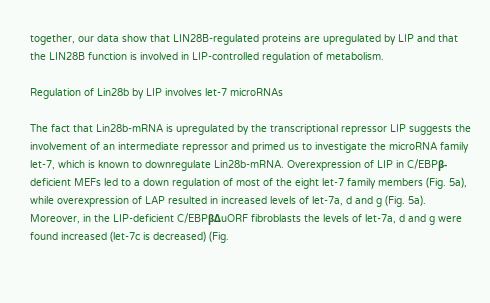together, our data show that LIN28B-regulated proteins are upregulated by LIP and that the LIN28B function is involved in LIP-controlled regulation of metabolism.

Regulation of Lin28b by LIP involves let-7 microRNAs

The fact that Lin28b-mRNA is upregulated by the transcriptional repressor LIP suggests the involvement of an intermediate repressor and primed us to investigate the microRNA family let-7, which is known to downregulate Lin28b-mRNA. Overexpression of LIP in C/EBPβ-deficient MEFs led to a down regulation of most of the eight let-7 family members (Fig. 5a), while overexpression of LAP resulted in increased levels of let-7a, d and g (Fig. 5a). Moreover, in the LIP-deficient C/EBPβΔuORF fibroblasts the levels of let-7a, d and g were found increased (let-7c is decreased) (Fig.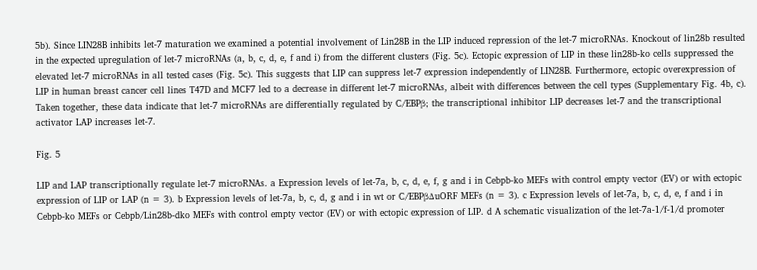5b). Since LIN28B inhibits let-7 maturation we examined a potential involvement of Lin28B in the LIP induced repression of the let-7 microRNAs. Knockout of lin28b resulted in the expected upregulation of let-7 microRNAs (a, b, c, d, e, f and i) from the different clusters (Fig. 5c). Ectopic expression of LIP in these lin28b-ko cells suppressed the elevated let-7 microRNAs in all tested cases (Fig. 5c). This suggests that LIP can suppress let-7 expression independently of LIN28B. Furthermore, ectopic overexpression of LIP in human breast cancer cell lines T47D and MCF7 led to a decrease in different let-7 microRNAs, albeit with differences between the cell types (Supplementary Fig. 4b, c). Taken together, these data indicate that let-7 microRNAs are differentially regulated by C/EBPβ; the transcriptional inhibitor LIP decreases let-7 and the transcriptional activator LAP increases let-7.

Fig. 5

LIP and LAP transcriptionally regulate let-7 microRNAs. a Expression levels of let-7a, b, c, d, e, f, g and i in Cebpb-ko MEFs with control empty vector (EV) or with ectopic expression of LIP or LAP (n = 3). b Expression levels of let-7a, b, c, d, g and i in wt or C/EBPβΔuORF MEFs (n = 3). c Expression levels of let-7a, b, c, d, e, f and i in Cebpb-ko MEFs or Cebpb/Lin28b-dko MEFs with control empty vector (EV) or with ectopic expression of LIP. d A schematic visualization of the let-7a-1/f-1/d promoter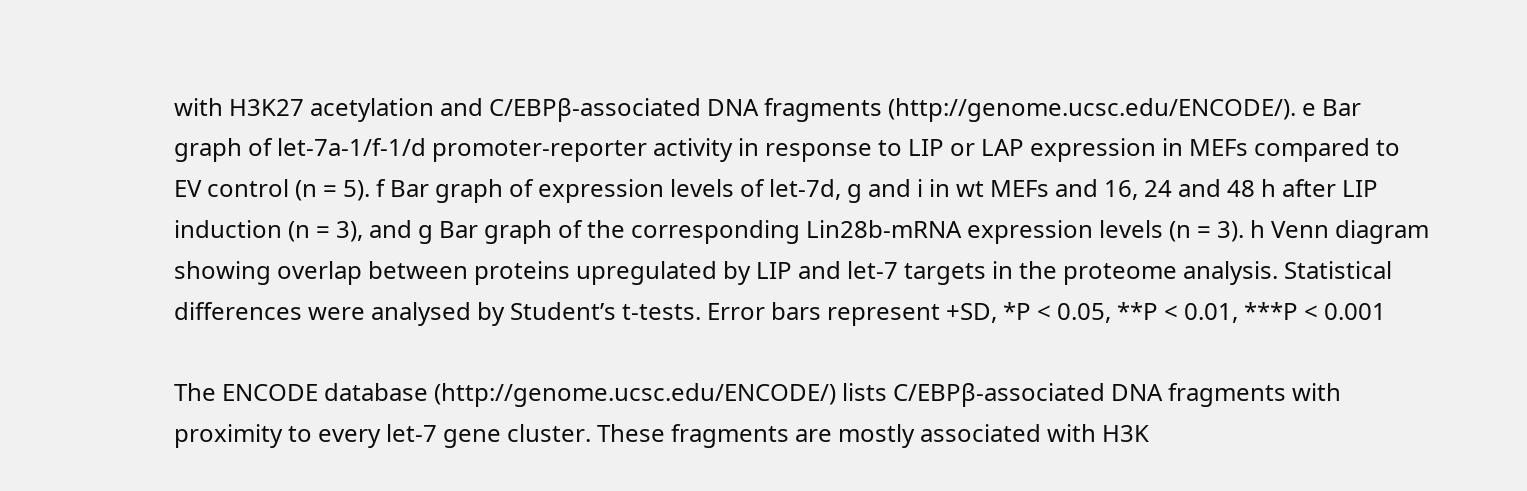with H3K27 acetylation and C/EBPβ-associated DNA fragments (http://genome.ucsc.edu/ENCODE/). e Bar graph of let-7a-1/f-1/d promoter-reporter activity in response to LIP or LAP expression in MEFs compared to EV control (n = 5). f Bar graph of expression levels of let-7d, g and i in wt MEFs and 16, 24 and 48 h after LIP induction (n = 3), and g Bar graph of the corresponding Lin28b-mRNA expression levels (n = 3). h Venn diagram showing overlap between proteins upregulated by LIP and let-7 targets in the proteome analysis. Statistical differences were analysed by Student’s t-tests. Error bars represent +SD, *P < 0.05, **P < 0.01, ***P < 0.001

The ENCODE database (http://genome.ucsc.edu/ENCODE/) lists C/EBPβ-associated DNA fragments with proximity to every let-7 gene cluster. These fragments are mostly associated with H3K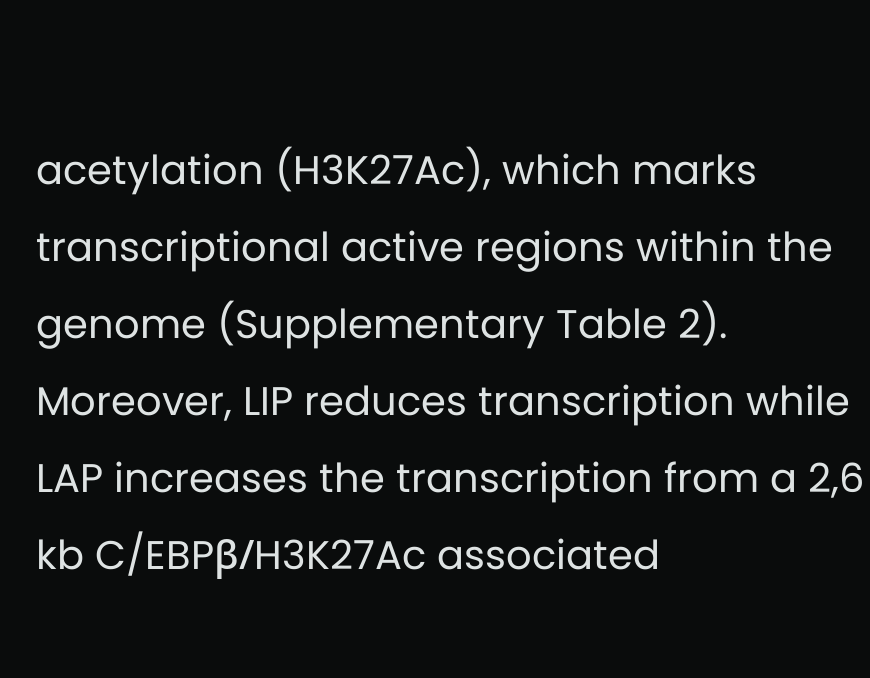acetylation (H3K27Ac), which marks transcriptional active regions within the genome (Supplementary Table 2). Moreover, LIP reduces transcription while LAP increases the transcription from a 2,6 kb C/EBPβ/H3K27Ac associated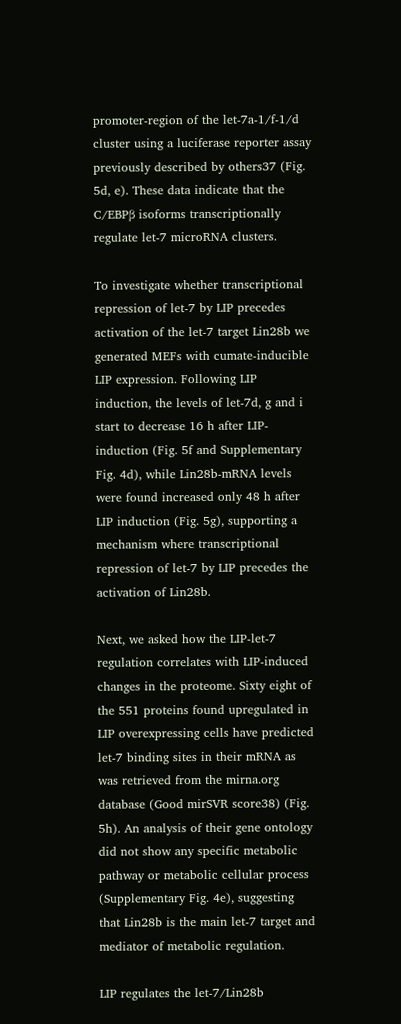promoter-region of the let-7a-1/f-1/d cluster using a luciferase reporter assay previously described by others37 (Fig. 5d, e). These data indicate that the C/EBPβ isoforms transcriptionally regulate let-7 microRNA clusters.

To investigate whether transcriptional repression of let-7 by LIP precedes activation of the let-7 target Lin28b we generated MEFs with cumate-inducible LIP expression. Following LIP induction, the levels of let-7d, g and i start to decrease 16 h after LIP-induction (Fig. 5f and Supplementary Fig. 4d), while Lin28b-mRNA levels were found increased only 48 h after LIP induction (Fig. 5g), supporting a mechanism where transcriptional repression of let-7 by LIP precedes the activation of Lin28b.

Next, we asked how the LIP-let-7 regulation correlates with LIP-induced changes in the proteome. Sixty eight of the 551 proteins found upregulated in LIP overexpressing cells have predicted let-7 binding sites in their mRNA as was retrieved from the mirna.org database (Good mirSVR score38) (Fig. 5h). An analysis of their gene ontology did not show any specific metabolic pathway or metabolic cellular process (Supplementary Fig. 4e), suggesting that Lin28b is the main let-7 target and mediator of metabolic regulation.

LIP regulates the let-7/Lin28b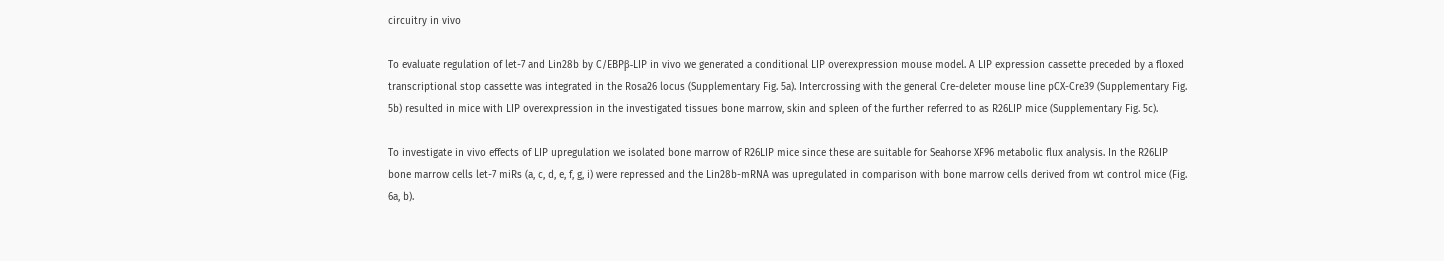circuitry in vivo

To evaluate regulation of let-7 and Lin28b by C/EBPβ-LIP in vivo we generated a conditional LIP overexpression mouse model. A LIP expression cassette preceded by a floxed transcriptional stop cassette was integrated in the Rosa26 locus (Supplementary Fig. 5a). Intercrossing with the general Cre-deleter mouse line pCX-Cre39 (Supplementary Fig. 5b) resulted in mice with LIP overexpression in the investigated tissues bone marrow, skin and spleen of the further referred to as R26LIP mice (Supplementary Fig. 5c).

To investigate in vivo effects of LIP upregulation we isolated bone marrow of R26LIP mice since these are suitable for Seahorse XF96 metabolic flux analysis. In the R26LIP bone marrow cells let-7 miRs (a, c, d, e, f, g, i) were repressed and the Lin28b-mRNA was upregulated in comparison with bone marrow cells derived from wt control mice (Fig. 6a, b).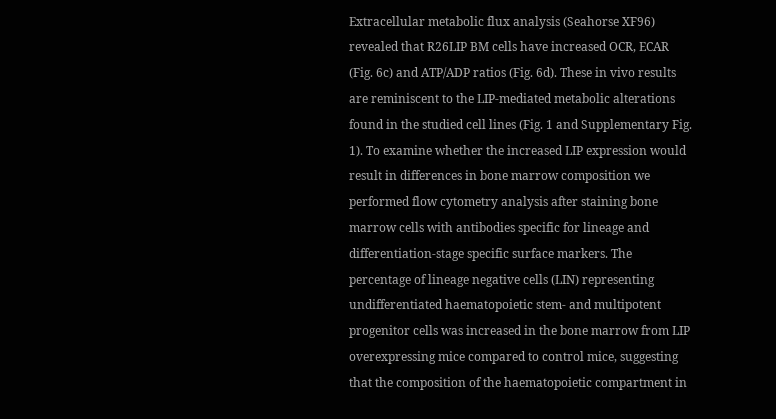Extracellular metabolic flux analysis (Seahorse XF96) revealed that R26LIP BM cells have increased OCR, ECAR (Fig. 6c) and ATP/ADP ratios (Fig. 6d). These in vivo results are reminiscent to the LIP-mediated metabolic alterations found in the studied cell lines (Fig. 1 and Supplementary Fig. 1). To examine whether the increased LIP expression would result in differences in bone marrow composition we performed flow cytometry analysis after staining bone marrow cells with antibodies specific for lineage and differentiation-stage specific surface markers. The percentage of lineage negative cells (LIN) representing undifferentiated haematopoietic stem- and multipotent progenitor cells was increased in the bone marrow from LIP overexpressing mice compared to control mice, suggesting that the composition of the haematopoietic compartment in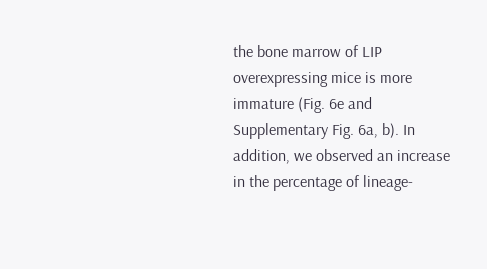the bone marrow of LIP overexpressing mice is more immature (Fig. 6e and Supplementary Fig. 6a, b). In addition, we observed an increase in the percentage of lineage-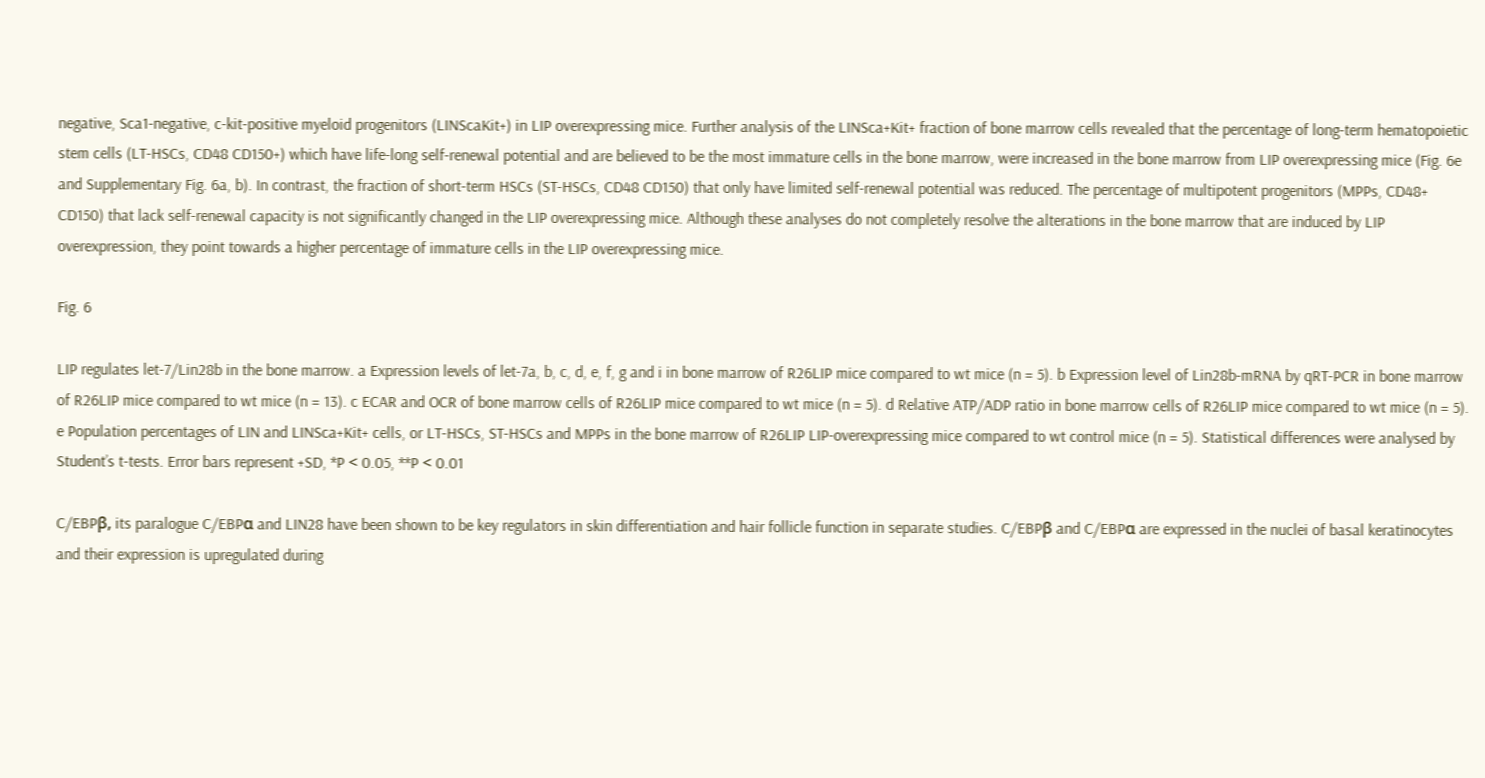negative, Sca1-negative, c-kit-positive myeloid progenitors (LINScaKit+) in LIP overexpressing mice. Further analysis of the LINSca+Kit+ fraction of bone marrow cells revealed that the percentage of long-term hematopoietic stem cells (LT-HSCs, CD48 CD150+) which have life-long self-renewal potential and are believed to be the most immature cells in the bone marrow, were increased in the bone marrow from LIP overexpressing mice (Fig. 6e and Supplementary Fig. 6a, b). In contrast, the fraction of short-term HSCs (ST-HSCs, CD48 CD150) that only have limited self-renewal potential was reduced. The percentage of multipotent progenitors (MPPs, CD48+ CD150) that lack self-renewal capacity is not significantly changed in the LIP overexpressing mice. Although these analyses do not completely resolve the alterations in the bone marrow that are induced by LIP overexpression, they point towards a higher percentage of immature cells in the LIP overexpressing mice.

Fig. 6

LIP regulates let-7/Lin28b in the bone marrow. a Expression levels of let-7a, b, c, d, e, f, g and i in bone marrow of R26LIP mice compared to wt mice (n = 5). b Expression level of Lin28b-mRNA by qRT-PCR in bone marrow of R26LIP mice compared to wt mice (n = 13). c ECAR and OCR of bone marrow cells of R26LIP mice compared to wt mice (n = 5). d Relative ATP/ADP ratio in bone marrow cells of R26LIP mice compared to wt mice (n = 5). e Population percentages of LIN and LINSca+Kit+ cells, or LT-HSCs, ST-HSCs and MPPs in the bone marrow of R26LIP LIP-overexpressing mice compared to wt control mice (n = 5). Statistical differences were analysed by Student’s t-tests. Error bars represent +SD, *P < 0.05, **P < 0.01

C/EBPβ, its paralogue C/EBPα and LIN28 have been shown to be key regulators in skin differentiation and hair follicle function in separate studies. C/EBPβ and C/EBPα are expressed in the nuclei of basal keratinocytes and their expression is upregulated during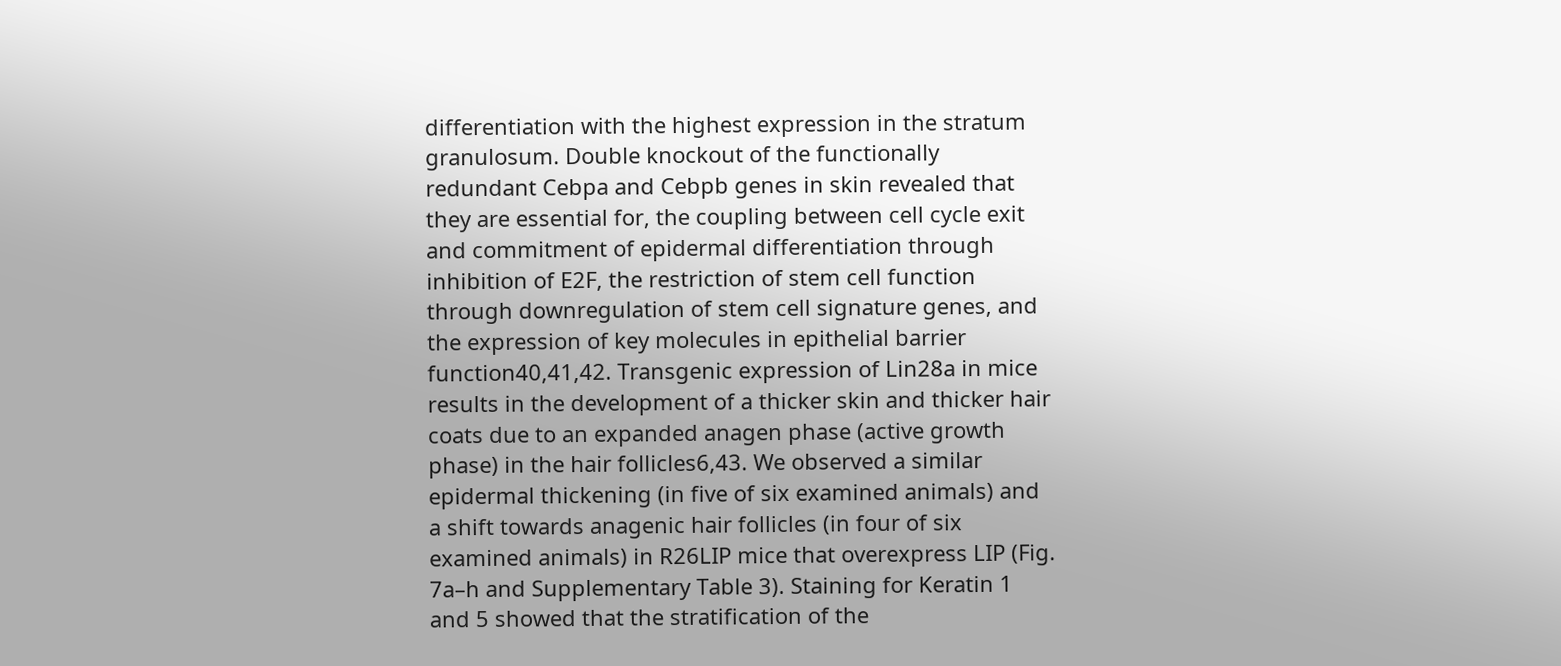differentiation with the highest expression in the stratum granulosum. Double knockout of the functionally redundant Cebpa and Cebpb genes in skin revealed that they are essential for, the coupling between cell cycle exit and commitment of epidermal differentiation through inhibition of E2F, the restriction of stem cell function through downregulation of stem cell signature genes, and the expression of key molecules in epithelial barrier function40,41,42. Transgenic expression of Lin28a in mice results in the development of a thicker skin and thicker hair coats due to an expanded anagen phase (active growth phase) in the hair follicles6,43. We observed a similar epidermal thickening (in five of six examined animals) and a shift towards anagenic hair follicles (in four of six examined animals) in R26LIP mice that overexpress LIP (Fig. 7a–h and Supplementary Table 3). Staining for Keratin 1 and 5 showed that the stratification of the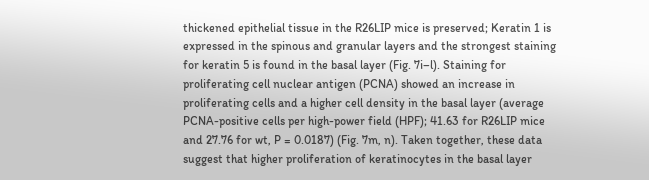thickened epithelial tissue in the R26LIP mice is preserved; Keratin 1 is expressed in the spinous and granular layers and the strongest staining for keratin 5 is found in the basal layer (Fig. 7i–l). Staining for proliferating cell nuclear antigen (PCNA) showed an increase in proliferating cells and a higher cell density in the basal layer (average PCNA-positive cells per high-power field (HPF); 41.63 for R26LIP mice and 27.76 for wt, P = 0.0187) (Fig. 7m, n). Taken together, these data suggest that higher proliferation of keratinocytes in the basal layer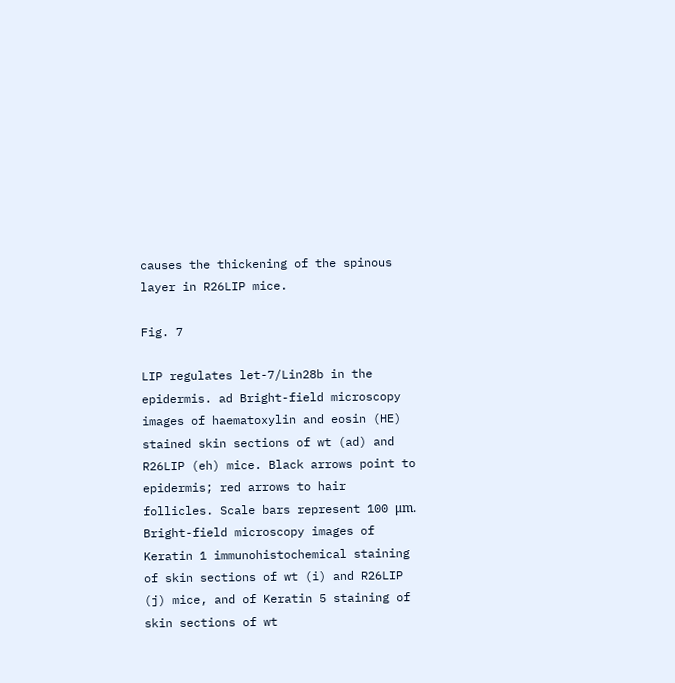causes the thickening of the spinous layer in R26LIP mice.

Fig. 7

LIP regulates let-7/Lin28b in the epidermis. ad Bright-field microscopy images of haematoxylin and eosin (HE) stained skin sections of wt (ad) and R26LIP (eh) mice. Black arrows point to epidermis; red arrows to hair follicles. Scale bars represent 100 μm. Bright-field microscopy images of Keratin 1 immunohistochemical staining of skin sections of wt (i) and R26LIP (j) mice, and of Keratin 5 staining of skin sections of wt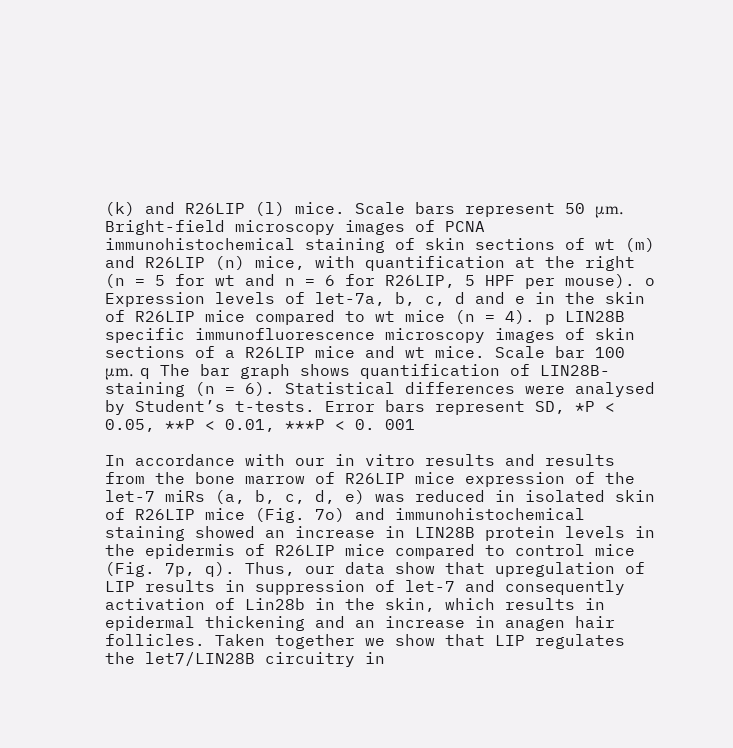(k) and R26LIP (l) mice. Scale bars represent 50 μm. Bright-field microscopy images of PCNA immunohistochemical staining of skin sections of wt (m) and R26LIP (n) mice, with quantification at the right (n = 5 for wt and n = 6 for R26LIP, 5 HPF per mouse). o Expression levels of let-7a, b, c, d and e in the skin of R26LIP mice compared to wt mice (n = 4). p LIN28B specific immunofluorescence microscopy images of skin sections of a R26LIP mice and wt mice. Scale bar 100 μm. q The bar graph shows quantification of LIN28B-staining (n = 6). Statistical differences were analysed by Student’s t-tests. Error bars represent SD, *P < 0.05, **P < 0.01, ***P < 0. 001

In accordance with our in vitro results and results from the bone marrow of R26LIP mice expression of the let-7 miRs (a, b, c, d, e) was reduced in isolated skin of R26LIP mice (Fig. 7o) and immunohistochemical staining showed an increase in LIN28B protein levels in the epidermis of R26LIP mice compared to control mice (Fig. 7p, q). Thus, our data show that upregulation of LIP results in suppression of let-7 and consequently activation of Lin28b in the skin, which results in epidermal thickening and an increase in anagen hair follicles. Taken together we show that LIP regulates the let7/LIN28B circuitry in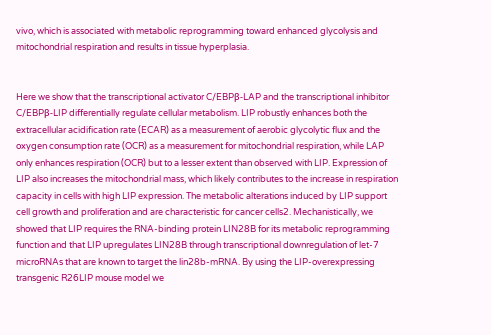vivo, which is associated with metabolic reprogramming toward enhanced glycolysis and mitochondrial respiration and results in tissue hyperplasia.


Here we show that the transcriptional activator C/EBPβ-LAP and the transcriptional inhibitor C/EBPβ-LIP differentially regulate cellular metabolism. LIP robustly enhances both the extracellular acidification rate (ECAR) as a measurement of aerobic glycolytic flux and the oxygen consumption rate (OCR) as a measurement for mitochondrial respiration, while LAP only enhances respiration (OCR) but to a lesser extent than observed with LIP. Expression of LIP also increases the mitochondrial mass, which likely contributes to the increase in respiration capacity in cells with high LIP expression. The metabolic alterations induced by LIP support cell growth and proliferation and are characteristic for cancer cells2. Mechanistically, we showed that LIP requires the RNA-binding protein LIN28B for its metabolic reprogramming function and that LIP upregulates LIN28B through transcriptional downregulation of let-7 microRNAs that are known to target the lin28b-mRNA. By using the LIP-overexpressing transgenic R26LIP mouse model we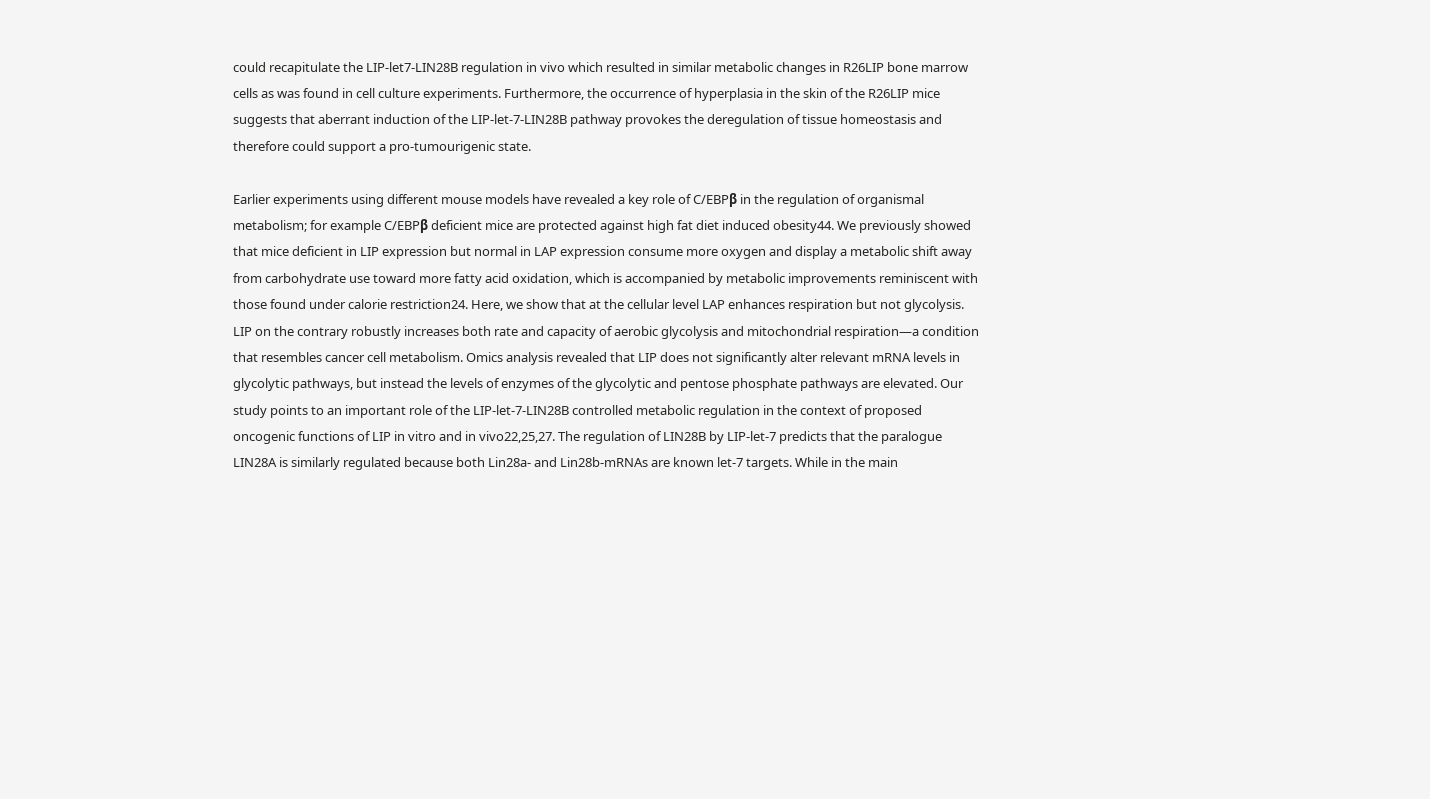could recapitulate the LIP-let7-LIN28B regulation in vivo which resulted in similar metabolic changes in R26LIP bone marrow cells as was found in cell culture experiments. Furthermore, the occurrence of hyperplasia in the skin of the R26LIP mice suggests that aberrant induction of the LIP-let-7-LIN28B pathway provokes the deregulation of tissue homeostasis and therefore could support a pro-tumourigenic state.

Earlier experiments using different mouse models have revealed a key role of C/EBPβ in the regulation of organismal metabolism; for example C/EBPβ deficient mice are protected against high fat diet induced obesity44. We previously showed that mice deficient in LIP expression but normal in LAP expression consume more oxygen and display a metabolic shift away from carbohydrate use toward more fatty acid oxidation, which is accompanied by metabolic improvements reminiscent with those found under calorie restriction24. Here, we show that at the cellular level LAP enhances respiration but not glycolysis. LIP on the contrary robustly increases both rate and capacity of aerobic glycolysis and mitochondrial respiration—a condition that resembles cancer cell metabolism. Omics analysis revealed that LIP does not significantly alter relevant mRNA levels in glycolytic pathways, but instead the levels of enzymes of the glycolytic and pentose phosphate pathways are elevated. Our study points to an important role of the LIP-let-7-LIN28B controlled metabolic regulation in the context of proposed oncogenic functions of LIP in vitro and in vivo22,25,27. The regulation of LIN28B by LIP-let-7 predicts that the paralogue LIN28A is similarly regulated because both Lin28a- and Lin28b-mRNAs are known let-7 targets. While in the main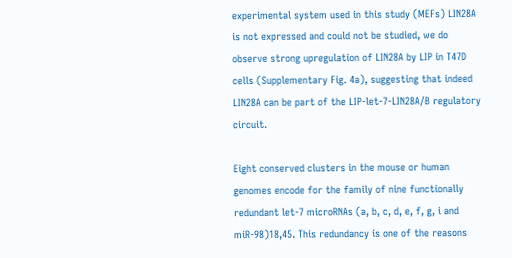experimental system used in this study (MEFs) LIN28A is not expressed and could not be studied, we do observe strong upregulation of LIN28A by LIP in T47D cells (Supplementary Fig. 4a), suggesting that indeed LIN28A can be part of the LIP-let-7-LIN28A/B regulatory circuit.

Eight conserved clusters in the mouse or human genomes encode for the family of nine functionally redundant let-7 microRNAs (a, b, c, d, e, f, g, i and miR-98)18,45. This redundancy is one of the reasons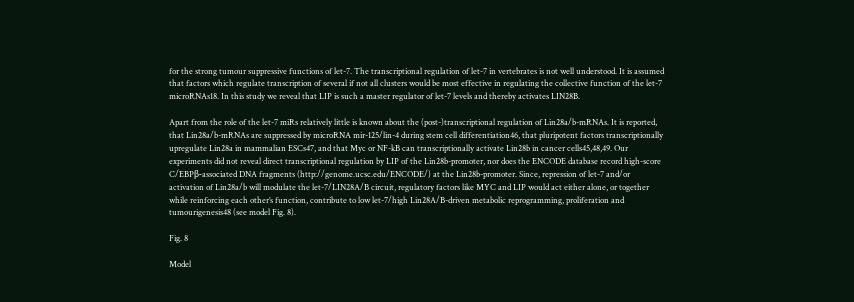for the strong tumour suppressive functions of let-7. The transcriptional regulation of let-7 in vertebrates is not well understood. It is assumed that factors which regulate transcription of several if not all clusters would be most effective in regulating the collective function of the let-7 microRNAs18. In this study we reveal that LIP is such a master regulator of let-7 levels and thereby activates LIN28B.

Apart from the role of the let-7 miRs relatively little is known about the (post-)transcriptional regulation of Lin28a/b-mRNAs. It is reported, that Lin28a/b-mRNAs are suppressed by microRNA mir-125/lin-4 during stem cell differentiation46, that pluripotent factors transcriptionally upregulate Lin28a in mammalian ESCs47, and that Myc or NF-kB can transcriptionally activate Lin28b in cancer cells45,48,49. Our experiments did not reveal direct transcriptional regulation by LIP of the Lin28b-promoter, nor does the ENCODE database record high-score C/EBPβ-associated DNA fragments (http://genome.ucsc.edu/ENCODE/) at the Lin28b-promoter. Since, repression of let-7 and/or activation of Lin28a/b will modulate the let-7/LIN28A/B circuit, regulatory factors like MYC and LIP would act either alone, or together while reinforcing each other’s function, contribute to low let-7/high Lin28A/B-driven metabolic reprogramming, proliferation and tumourigenesis48 (see model Fig. 8).

Fig. 8

Model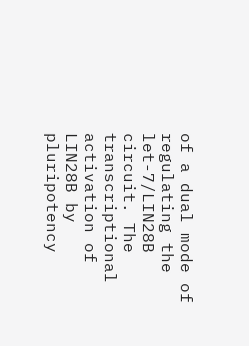of a dual mode of regulating the let-7/LIN28B circuit. The transcriptional activation of LIN28B by pluripotency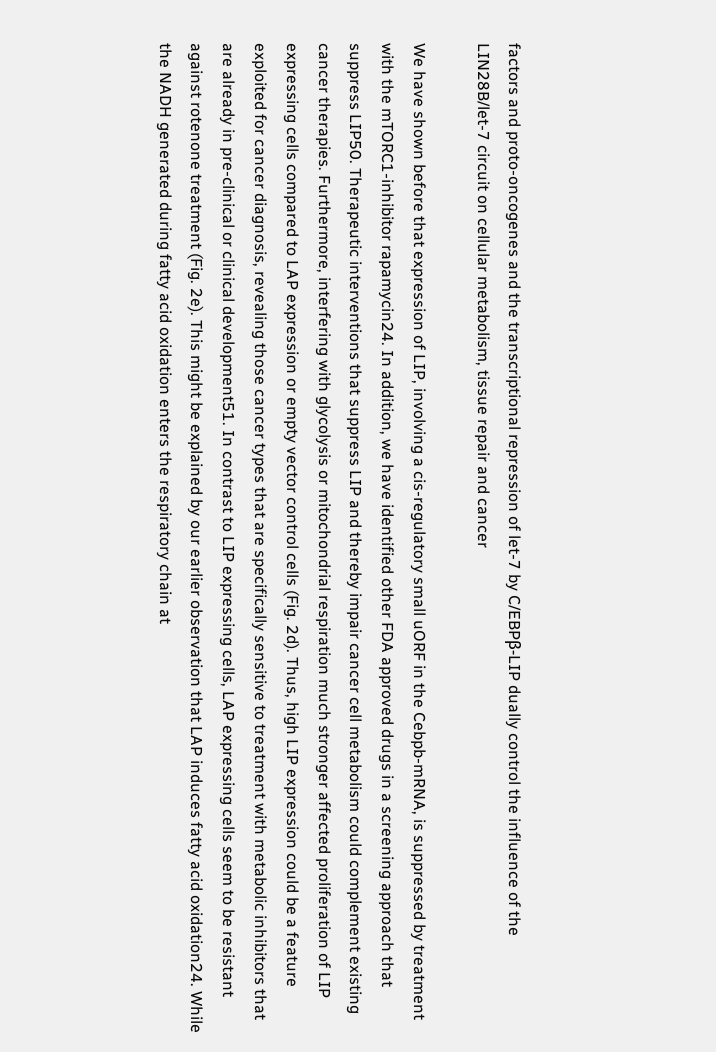factors and proto-oncogenes and the transcriptional repression of let-7 by C/EBPβ-LIP dually control the influence of the LIN28B/let-7 circuit on cellular metabolism, tissue repair and cancer

We have shown before that expression of LIP, involving a cis-regulatory small uORF in the Cebpb-mRNA, is suppressed by treatment with the mTORC1-inhibitor rapamycin24. In addition, we have identified other FDA approved drugs in a screening approach that suppress LIP50. Therapeutic interventions that suppress LIP and thereby impair cancer cell metabolism could complement existing cancer therapies. Furthermore, interfering with glycolysis or mitochondrial respiration much stronger affected proliferation of LIP expressing cells compared to LAP expression or empty vector control cells (Fig. 2d). Thus, high LIP expression could be a feature exploited for cancer diagnosis, revealing those cancer types that are specifically sensitive to treatment with metabolic inhibitors that are already in pre-clinical or clinical development51. In contrast to LIP expressing cells, LAP expressing cells seem to be resistant against rotenone treatment (Fig. 2e). This might be explained by our earlier observation that LAP induces fatty acid oxidation24. While the NADH generated during fatty acid oxidation enters the respiratory chain at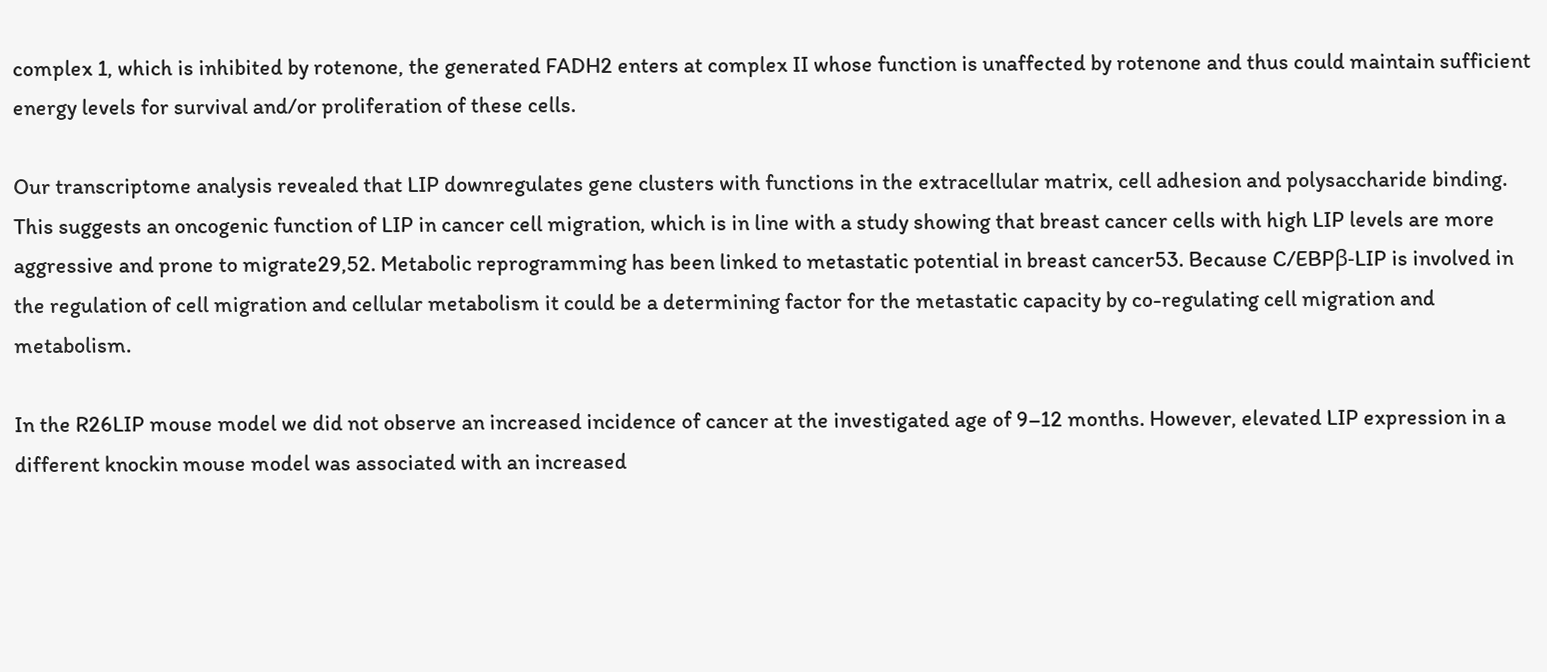complex 1, which is inhibited by rotenone, the generated FADH2 enters at complex II whose function is unaffected by rotenone and thus could maintain sufficient energy levels for survival and/or proliferation of these cells.

Our transcriptome analysis revealed that LIP downregulates gene clusters with functions in the extracellular matrix, cell adhesion and polysaccharide binding. This suggests an oncogenic function of LIP in cancer cell migration, which is in line with a study showing that breast cancer cells with high LIP levels are more aggressive and prone to migrate29,52. Metabolic reprogramming has been linked to metastatic potential in breast cancer53. Because C/EBPβ-LIP is involved in the regulation of cell migration and cellular metabolism it could be a determining factor for the metastatic capacity by co-regulating cell migration and metabolism.

In the R26LIP mouse model we did not observe an increased incidence of cancer at the investigated age of 9–12 months. However, elevated LIP expression in a different knockin mouse model was associated with an increased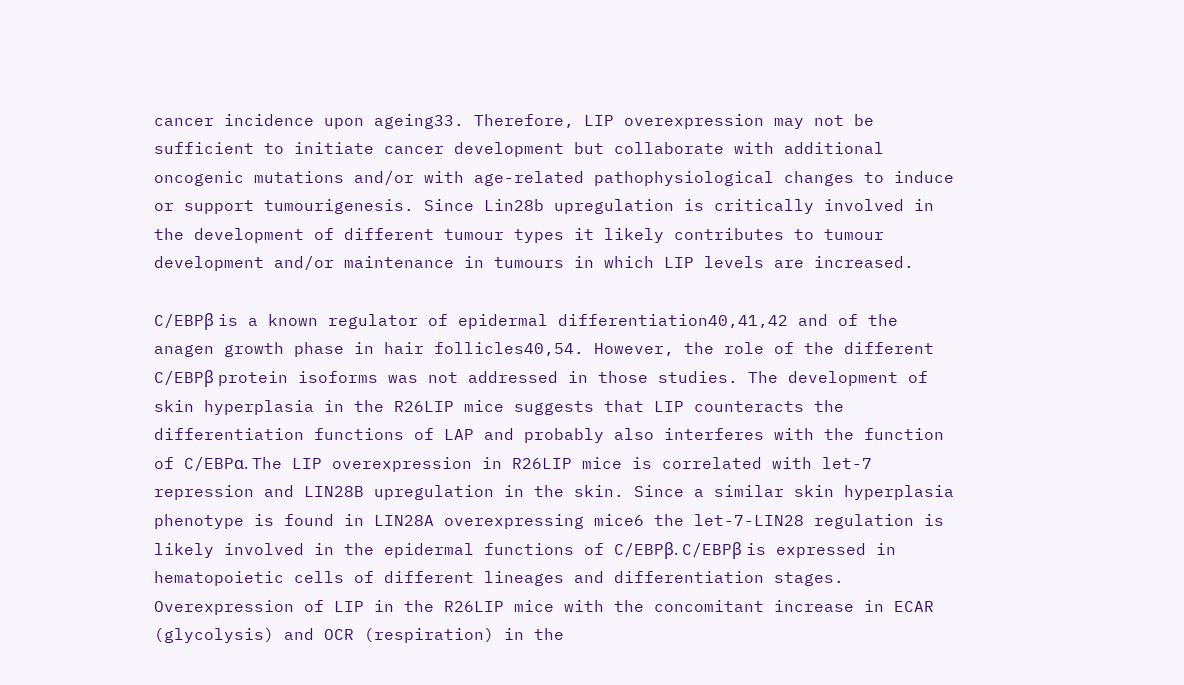cancer incidence upon ageing33. Therefore, LIP overexpression may not be sufficient to initiate cancer development but collaborate with additional oncogenic mutations and/or with age-related pathophysiological changes to induce or support tumourigenesis. Since Lin28b upregulation is critically involved in the development of different tumour types it likely contributes to tumour development and/or maintenance in tumours in which LIP levels are increased.

C/EBPβ is a known regulator of epidermal differentiation40,41,42 and of the anagen growth phase in hair follicles40,54. However, the role of the different C/EBPβ protein isoforms was not addressed in those studies. The development of skin hyperplasia in the R26LIP mice suggests that LIP counteracts the differentiation functions of LAP and probably also interferes with the function of C/EBPα. The LIP overexpression in R26LIP mice is correlated with let-7 repression and LIN28B upregulation in the skin. Since a similar skin hyperplasia phenotype is found in LIN28A overexpressing mice6 the let-7-LIN28 regulation is likely involved in the epidermal functions of C/EBPβ. C/EBPβ is expressed in hematopoietic cells of different lineages and differentiation stages. Overexpression of LIP in the R26LIP mice with the concomitant increase in ECAR (glycolysis) and OCR (respiration) in the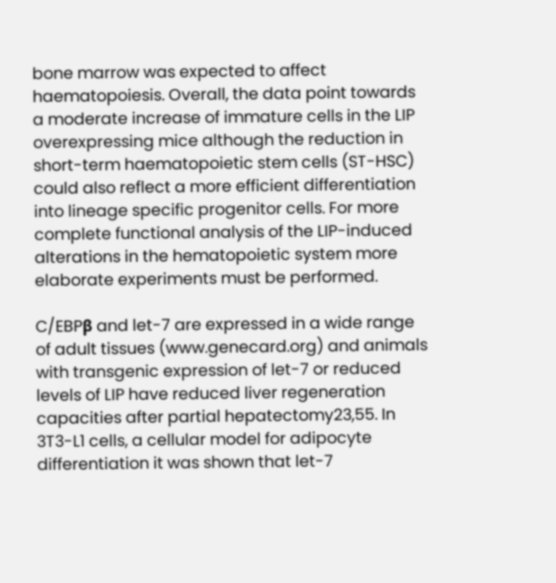bone marrow was expected to affect haematopoiesis. Overall, the data point towards a moderate increase of immature cells in the LIP overexpressing mice although the reduction in short-term haematopoietic stem cells (ST-HSC) could also reflect a more efficient differentiation into lineage specific progenitor cells. For more complete functional analysis of the LIP-induced alterations in the hematopoietic system more elaborate experiments must be performed.

C/EBPβ and let-7 are expressed in a wide range of adult tissues (www.genecard.org) and animals with transgenic expression of let-7 or reduced levels of LIP have reduced liver regeneration capacities after partial hepatectomy23,55. In 3T3-L1 cells, a cellular model for adipocyte differentiation it was shown that let-7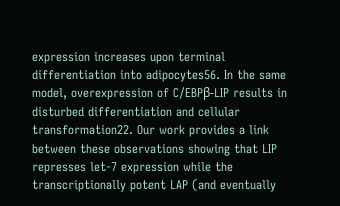expression increases upon terminal differentiation into adipocytes56. In the same model, overexpression of C/EBPβ-LIP results in disturbed differentiation and cellular transformation22. Our work provides a link between these observations showing that LIP represses let-7 expression while the transcriptionally potent LAP (and eventually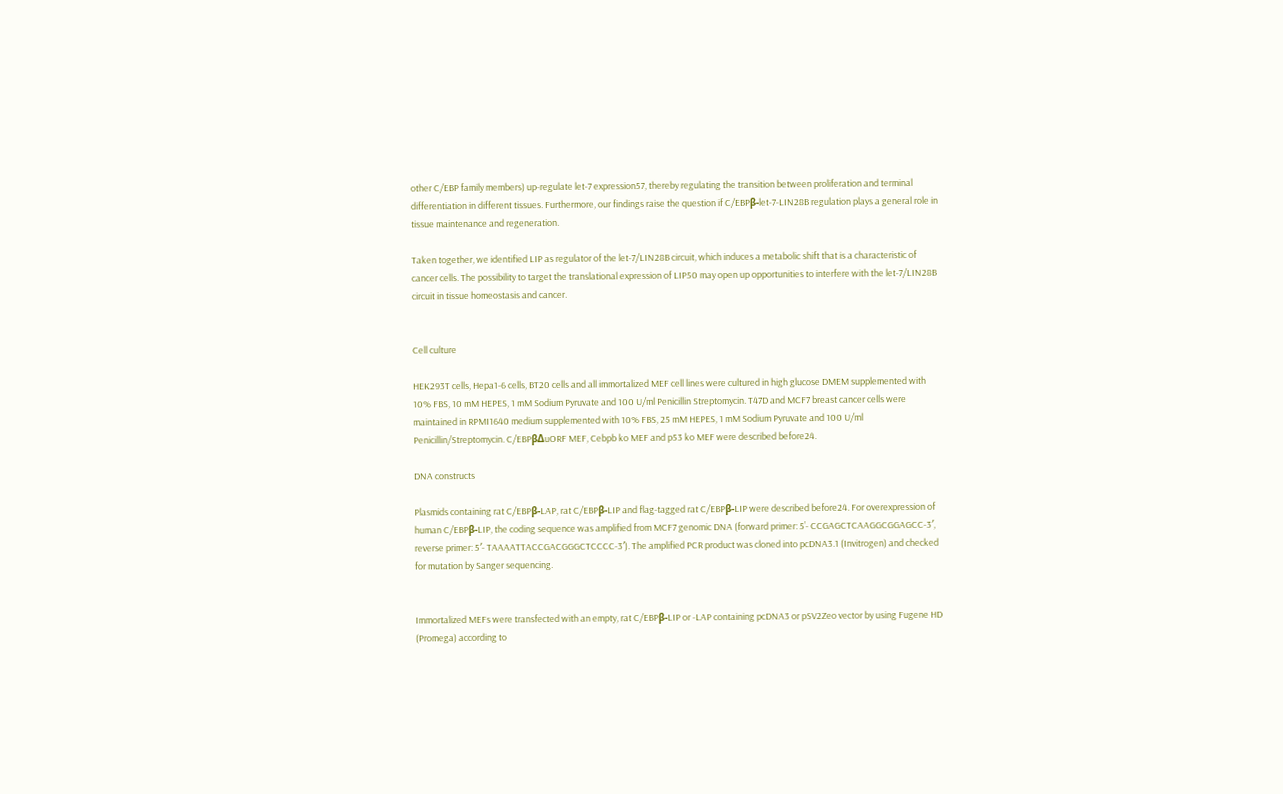other C/EBP family members) up-regulate let-7 expression57, thereby regulating the transition between proliferation and terminal differentiation in different tissues. Furthermore, our findings raise the question if C/EBPβ-let-7-LIN28B regulation plays a general role in tissue maintenance and regeneration.

Taken together, we identified LIP as regulator of the let-7/LIN28B circuit, which induces a metabolic shift that is a characteristic of cancer cells. The possibility to target the translational expression of LIP50 may open up opportunities to interfere with the let-7/LIN28B circuit in tissue homeostasis and cancer.


Cell culture

HEK293T cells, Hepa1-6 cells, BT20 cells and all immortalized MEF cell lines were cultured in high glucose DMEM supplemented with 10% FBS, 10 mM HEPES, 1 mM Sodium Pyruvate and 100 U/ml Penicillin Streptomycin. T47D and MCF7 breast cancer cells were maintained in RPMI1640 medium supplemented with 10% FBS, 25 mM HEPES, 1 mM Sodium Pyruvate and 100 U/ml Penicillin/Streptomycin. C/EBPβΔuORF MEF, Cebpb ko MEF and p53 ko MEF were described before24.

DNA constructs

Plasmids containing rat C/EBPβ-LAP, rat C/EBPβ-LIP and flag-tagged rat C/EBPβ-LIP were described before24. For overexpression of human C/EBPβ-LIP, the coding sequence was amplified from MCF7 genomic DNA (forward primer: 5’- CCGAGCTCAAGGCGGAGCC-3′, reverse primer: 5′- TAAAATTACCGACGGGCTCCCC-3′). The amplified PCR product was cloned into pcDNA3.1 (Invitrogen) and checked for mutation by Sanger sequencing.


Immortalized MEFs were transfected with an empty, rat C/EBPβ-LIP or -LAP containing pcDNA3 or pSV2Zeo vector by using Fugene HD (Promega) according to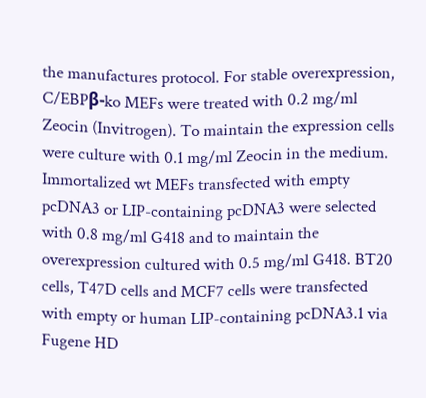the manufactures protocol. For stable overexpression, C/EBPβ-ko MEFs were treated with 0.2 mg/ml Zeocin (Invitrogen). To maintain the expression cells were culture with 0.1 mg/ml Zeocin in the medium. Immortalized wt MEFs transfected with empty pcDNA3 or LIP-containing pcDNA3 were selected with 0.8 mg/ml G418 and to maintain the overexpression cultured with 0.5 mg/ml G418. BT20 cells, T47D cells and MCF7 cells were transfected with empty or human LIP-containing pcDNA3.1 via Fugene HD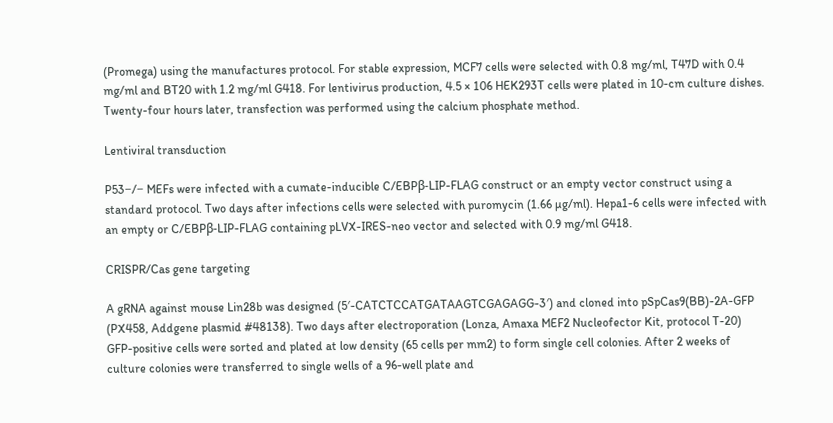(Promega) using the manufactures protocol. For stable expression, MCF7 cells were selected with 0.8 mg/ml, T47D with 0.4 mg/ml and BT20 with 1.2 mg/ml G418. For lentivirus production, 4.5 × 106 HEK293T cells were plated in 10-cm culture dishes. Twenty-four hours later, transfection was performed using the calcium phosphate method.

Lentiviral transduction

P53−/− MEFs were infected with a cumate-inducible C/EBPβ-LIP-FLAG construct or an empty vector construct using a standard protocol. Two days after infections cells were selected with puromycin (1.66 µg/ml). Hepa1-6 cells were infected with an empty or C/EBPβ-LIP-FLAG containing pLVX-IRES-neo vector and selected with 0.9 mg/ml G418.

CRISPR/Cas gene targeting

A gRNA against mouse Lin28b was designed (5′-CATCTCCATGATAAGTCGAGAGG-3′) and cloned into pSpCas9(BB)-2A-GFP (PX458, Addgene plasmid #48138). Two days after electroporation (Lonza, Amaxa MEF2 Nucleofector Kit, protocol T-20) GFP-positive cells were sorted and plated at low density (65 cells per mm2) to form single cell colonies. After 2 weeks of culture colonies were transferred to single wells of a 96-well plate and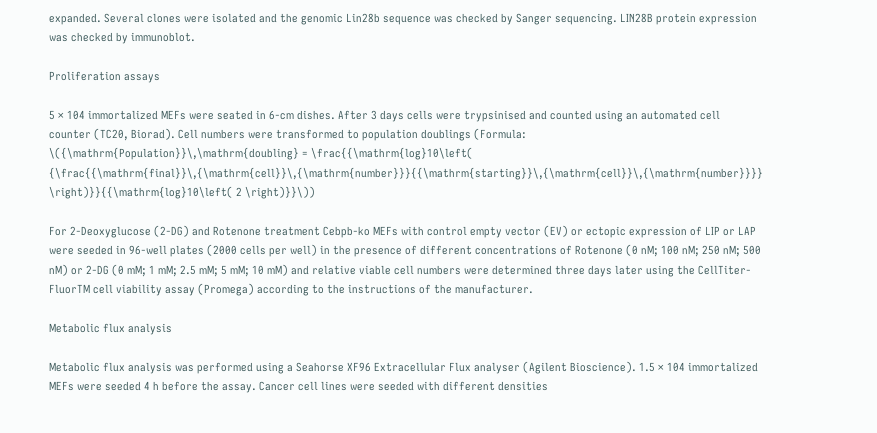expanded. Several clones were isolated and the genomic Lin28b sequence was checked by Sanger sequencing. LIN28B protein expression was checked by immunoblot.

Proliferation assays

5 × 104 immortalized MEFs were seated in 6-cm dishes. After 3 days cells were trypsinised and counted using an automated cell counter (TC20, Biorad). Cell numbers were transformed to population doublings (Formula: \({\mathrm{Population}}\,\mathrm{doubling} = \frac{{\mathrm{log}10\left( {\frac{{\mathrm{final}}\,{\mathrm{cell}}\,{\mathrm{number}}}{{\mathrm{starting}}\,{\mathrm{cell}}\,{\mathrm{number}}}} \right)}}{{\mathrm{log}10\left( 2 \right)}}\))

For 2-Deoxyglucose (2-DG) and Rotenone treatment Cebpb-ko MEFs with control empty vector (EV) or ectopic expression of LIP or LAP were seeded in 96-well plates (2000 cells per well) in the presence of different concentrations of Rotenone (0 nM; 100 nM; 250 nM; 500 nM) or 2-DG (0 mM; 1 mM; 2.5 mM; 5 mM; 10 mM) and relative viable cell numbers were determined three days later using the CellTiter-FluorTM cell viability assay (Promega) according to the instructions of the manufacturer.

Metabolic flux analysis

Metabolic flux analysis was performed using a Seahorse XF96 Extracellular Flux analyser (Agilent Bioscience). 1.5 × 104 immortalized MEFs were seeded 4 h before the assay. Cancer cell lines were seeded with different densities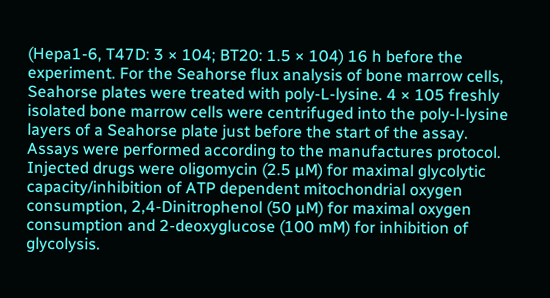(Hepa1-6, T47D: 3 × 104; BT20: 1.5 × 104) 16 h before the experiment. For the Seahorse flux analysis of bone marrow cells, Seahorse plates were treated with poly-L-lysine. 4 × 105 freshly isolated bone marrow cells were centrifuged into the poly-l-lysine layers of a Seahorse plate just before the start of the assay. Assays were performed according to the manufactures protocol. Injected drugs were oligomycin (2.5 µM) for maximal glycolytic capacity/inhibition of ATP dependent mitochondrial oxygen consumption, 2,4-Dinitrophenol (50 µM) for maximal oxygen consumption and 2-deoxyglucose (100 mM) for inhibition of glycolysis.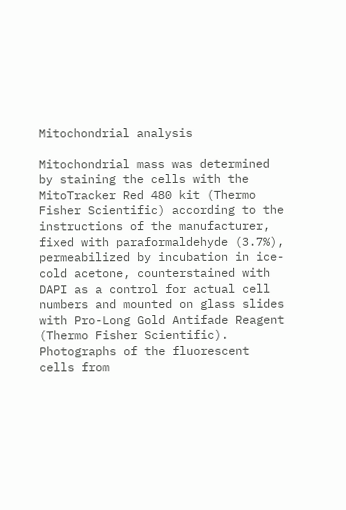Mitochondrial analysis

Mitochondrial mass was determined by staining the cells with the MitoTracker Red 480 kit (Thermo Fisher Scientific) according to the instructions of the manufacturer, fixed with paraformaldehyde (3.7%), permeabilized by incubation in ice-cold acetone, counterstained with DAPI as a control for actual cell numbers and mounted on glass slides with Pro-Long Gold Antifade Reagent (Thermo Fisher Scientific). Photographs of the fluorescent cells from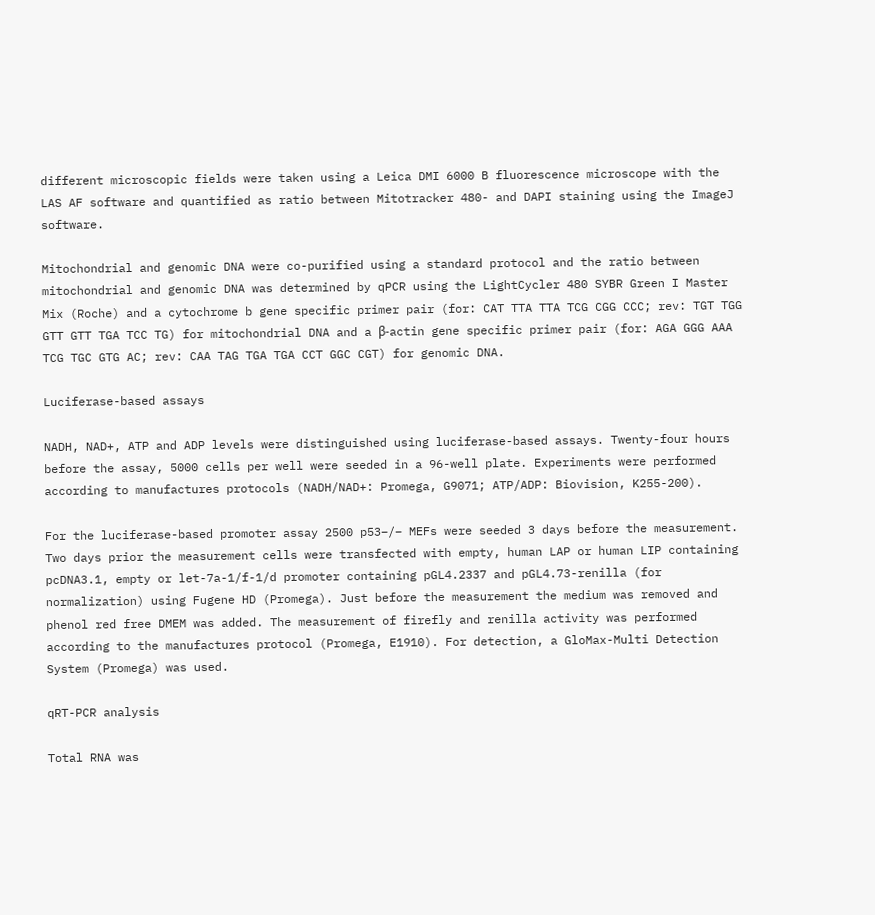different microscopic fields were taken using a Leica DMI 6000 B fluorescence microscope with the LAS AF software and quantified as ratio between Mitotracker 480- and DAPI staining using the ImageJ software.

Mitochondrial and genomic DNA were co-purified using a standard protocol and the ratio between mitochondrial and genomic DNA was determined by qPCR using the LightCycler 480 SYBR Green I Master Mix (Roche) and a cytochrome b gene specific primer pair (for: CAT TTA TTA TCG CGG CCC; rev: TGT TGG GTT GTT TGA TCC TG) for mitochondrial DNA and a β-actin gene specific primer pair (for: AGA GGG AAA TCG TGC GTG AC; rev: CAA TAG TGA TGA CCT GGC CGT) for genomic DNA.

Luciferase-based assays

NADH, NAD+, ATP and ADP levels were distinguished using luciferase-based assays. Twenty-four hours before the assay, 5000 cells per well were seeded in a 96-well plate. Experiments were performed according to manufactures protocols (NADH/NAD+: Promega, G9071; ATP/ADP: Biovision, K255-200).

For the luciferase-based promoter assay 2500 p53−/− MEFs were seeded 3 days before the measurement. Two days prior the measurement cells were transfected with empty, human LAP or human LIP containing pcDNA3.1, empty or let-7a-1/f-1/d promoter containing pGL4.2337 and pGL4.73-renilla (for normalization) using Fugene HD (Promega). Just before the measurement the medium was removed and phenol red free DMEM was added. The measurement of firefly and renilla activity was performed according to the manufactures protocol (Promega, E1910). For detection, a GloMax-Multi Detection System (Promega) was used.

qRT-PCR analysis

Total RNA was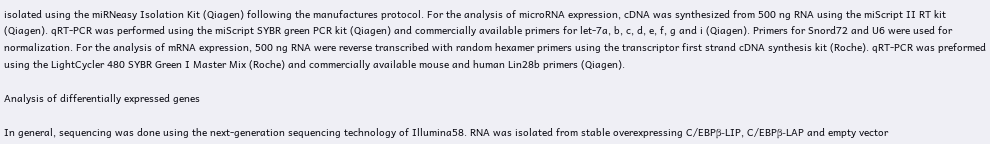isolated using the miRNeasy Isolation Kit (Qiagen) following the manufactures protocol. For the analysis of microRNA expression, cDNA was synthesized from 500 ng RNA using the miScript II RT kit (Qiagen). qRT-PCR was performed using the miScript SYBR green PCR kit (Qiagen) and commercially available primers for let-7a, b, c, d, e, f, g and i (Qiagen). Primers for Snord72 and U6 were used for normalization. For the analysis of mRNA expression, 500 ng RNA were reverse transcribed with random hexamer primers using the transcriptor first strand cDNA synthesis kit (Roche). qRT-PCR was preformed using the LightCycler 480 SYBR Green I Master Mix (Roche) and commercially available mouse and human Lin28b primers (Qiagen).

Analysis of differentially expressed genes

In general, sequencing was done using the next-generation sequencing technology of Illumina58. RNA was isolated from stable overexpressing C/EBPβ-LIP, C/EBPβ-LAP and empty vector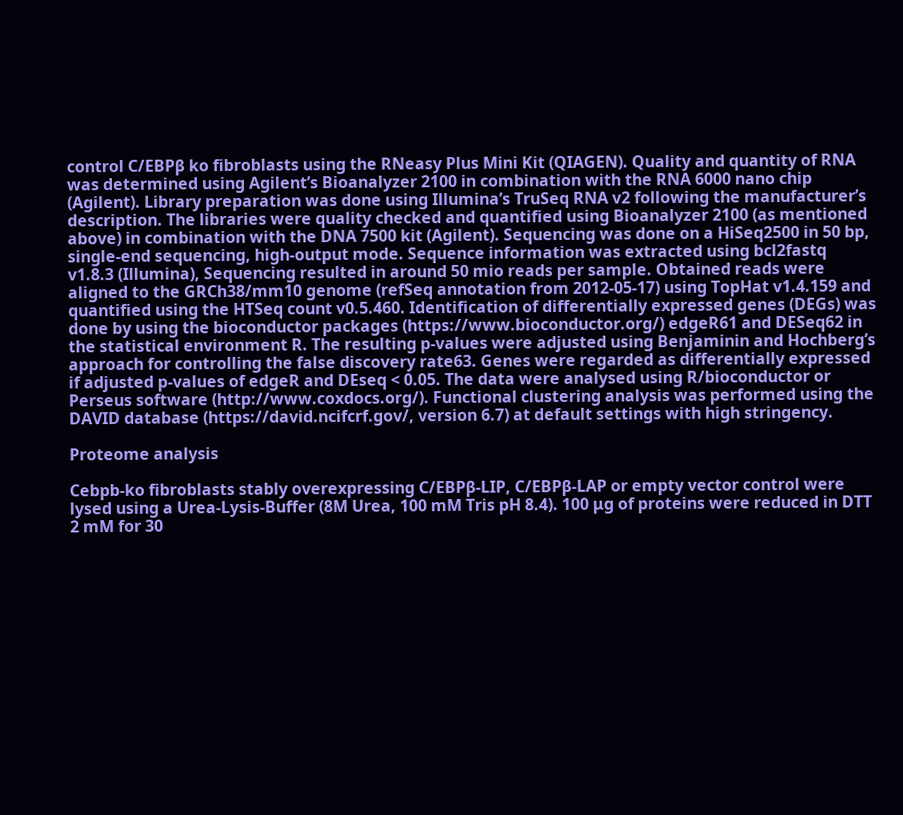control C/EBPβ ko fibroblasts using the RNeasy Plus Mini Kit (QIAGEN). Quality and quantity of RNA was determined using Agilent’s Bioanalyzer 2100 in combination with the RNA 6000 nano chip (Agilent). Library preparation was done using Illumina’s TruSeq RNA v2 following the manufacturer’s description. The libraries were quality checked and quantified using Bioanalyzer 2100 (as mentioned above) in combination with the DNA 7500 kit (Agilent). Sequencing was done on a HiSeq2500 in 50 bp, single-end sequencing, high-output mode. Sequence information was extracted using bcl2fastq v1.8.3 (Illumina), Sequencing resulted in around 50 mio reads per sample. Obtained reads were aligned to the GRCh38/mm10 genome (refSeq annotation from 2012-05-17) using TopHat v1.4.159 and quantified using the HTSeq count v0.5.460. Identification of differentially expressed genes (DEGs) was done by using the bioconductor packages (https://www.bioconductor.org/) edgeR61 and DESeq62 in the statistical environment R. The resulting p-values were adjusted using Benjaminin and Hochberg’s approach for controlling the false discovery rate63. Genes were regarded as differentially expressed if adjusted p-values of edgeR and DEseq < 0.05. The data were analysed using R/bioconductor or Perseus software (http://www.coxdocs.org/). Functional clustering analysis was performed using the DAVID database (https://david.ncifcrf.gov/, version 6.7) at default settings with high stringency.

Proteome analysis

Cebpb-ko fibroblasts stably overexpressing C/EBPβ-LIP, C/EBPβ-LAP or empty vector control were lysed using a Urea-Lysis-Buffer (8M Urea, 100 mM Tris pH 8.4). 100 μg of proteins were reduced in DTT 2 mM for 30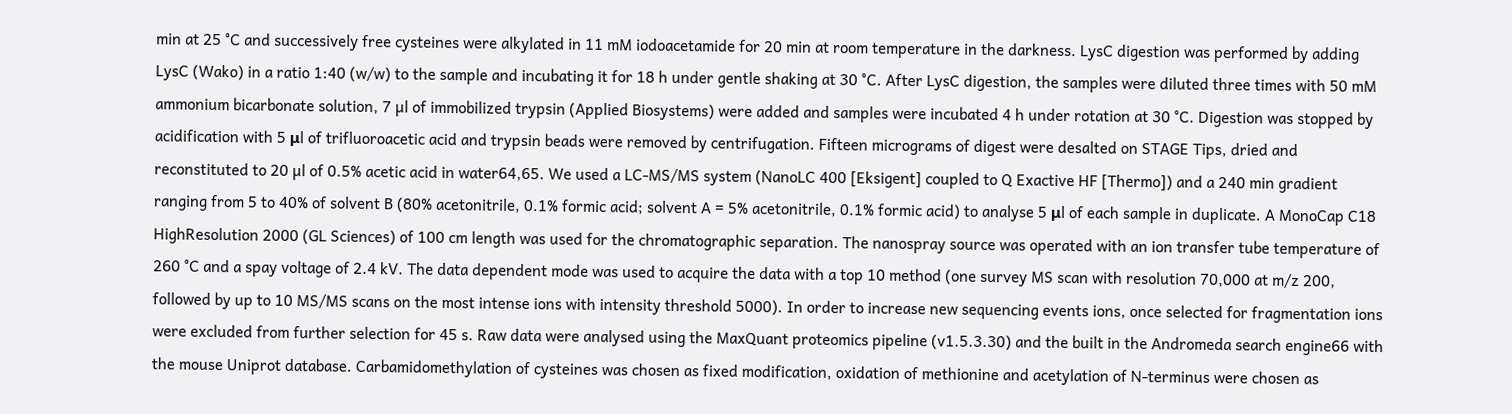min at 25 °C and successively free cysteines were alkylated in 11 mM iodoacetamide for 20 min at room temperature in the darkness. LysC digestion was performed by adding LysC (Wako) in a ratio 1:40 (w/w) to the sample and incubating it for 18 h under gentle shaking at 30 °C. After LysC digestion, the samples were diluted three times with 50 mM ammonium bicarbonate solution, 7 µl of immobilized trypsin (Applied Biosystems) were added and samples were incubated 4 h under rotation at 30 °C. Digestion was stopped by acidification with 5 μl of trifluoroacetic acid and trypsin beads were removed by centrifugation. Fifteen micrograms of digest were desalted on STAGE Tips, dried and reconstituted to 20 µl of 0.5% acetic acid in water64,65. We used a LC-MS/MS system (NanoLC 400 [Eksigent] coupled to Q Exactive HF [Thermo]) and a 240 min gradient ranging from 5 to 40% of solvent B (80% acetonitrile, 0.1% formic acid; solvent A = 5% acetonitrile, 0.1% formic acid) to analyse 5 μl of each sample in duplicate. A MonoCap C18 HighResolution 2000 (GL Sciences) of 100 cm length was used for the chromatographic separation. The nanospray source was operated with an ion transfer tube temperature of 260 °C and a spay voltage of 2.4 kV. The data dependent mode was used to acquire the data with a top 10 method (one survey MS scan with resolution 70,000 at m/z 200, followed by up to 10 MS/MS scans on the most intense ions with intensity threshold 5000). In order to increase new sequencing events ions, once selected for fragmentation ions were excluded from further selection for 45 s. Raw data were analysed using the MaxQuant proteomics pipeline (v1.5.3.30) and the built in the Andromeda search engine66 with the mouse Uniprot database. Carbamidomethylation of cysteines was chosen as fixed modification, oxidation of methionine and acetylation of N-terminus were chosen as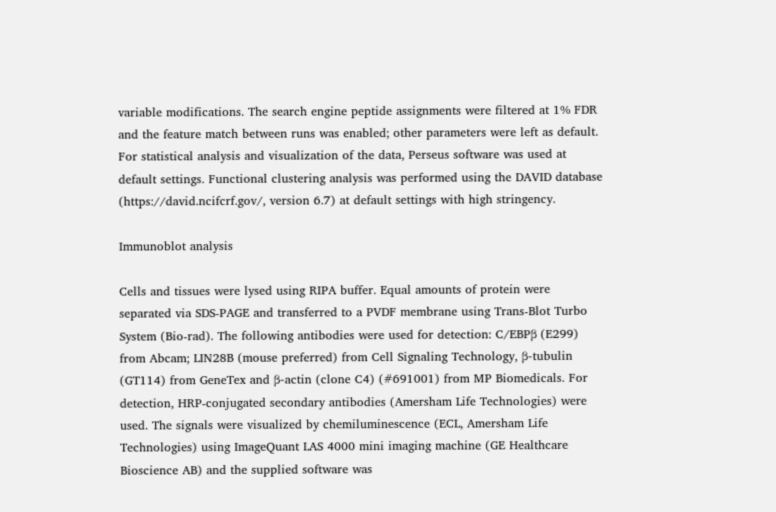variable modifications. The search engine peptide assignments were filtered at 1% FDR and the feature match between runs was enabled; other parameters were left as default. For statistical analysis and visualization of the data, Perseus software was used at default settings. Functional clustering analysis was performed using the DAVID database (https://david.ncifcrf.gov/, version 6.7) at default settings with high stringency.

Immunoblot analysis

Cells and tissues were lysed using RIPA buffer. Equal amounts of protein were separated via SDS-PAGE and transferred to a PVDF membrane using Trans-Blot Turbo System (Bio-rad). The following antibodies were used for detection: C/EBPβ (E299) from Abcam; LIN28B (mouse preferred) from Cell Signaling Technology, β-tubulin (GT114) from GeneTex and β-actin (clone C4) (#691001) from MP Biomedicals. For detection, HRP-conjugated secondary antibodies (Amersham Life Technologies) were used. The signals were visualized by chemiluminescence (ECL, Amersham Life Technologies) using ImageQuant LAS 4000 mini imaging machine (GE Healthcare Bioscience AB) and the supplied software was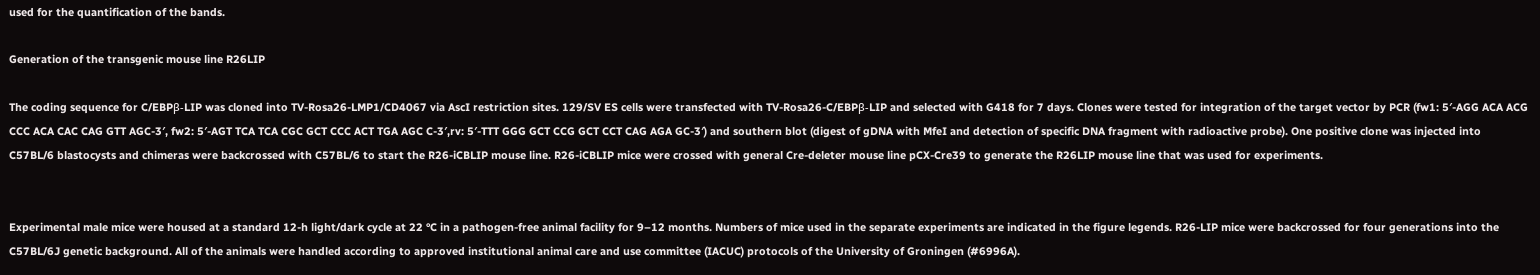used for the quantification of the bands.

Generation of the transgenic mouse line R26LIP

The coding sequence for C/EBPβ-LIP was cloned into TV-Rosa26-LMP1/CD4067 via AscI restriction sites. 129/SV ES cells were transfected with TV-Rosa26-C/EBPβ-LIP and selected with G418 for 7 days. Clones were tested for integration of the target vector by PCR (fw1: 5′-AGG ACA ACG CCC ACA CAC CAG GTT AGC-3′, fw2: 5′-AGT TCA TCA CGC GCT CCC ACT TGA AGC C-3′,rv: 5′-TTT GGG GCT CCG GCT CCT CAG AGA GC-3′) and southern blot (digest of gDNA with MfeI and detection of specific DNA fragment with radioactive probe). One positive clone was injected into C57BL/6 blastocysts and chimeras were backcrossed with C57BL/6 to start the R26-iCBLIP mouse line. R26-iCBLIP mice were crossed with general Cre-deleter mouse line pCX-Cre39 to generate the R26LIP mouse line that was used for experiments.


Experimental male mice were housed at a standard 12-h light/dark cycle at 22 °C in a pathogen-free animal facility for 9–12 months. Numbers of mice used in the separate experiments are indicated in the figure legends. R26-LIP mice were backcrossed for four generations into the C57BL/6J genetic background. All of the animals were handled according to approved institutional animal care and use committee (IACUC) protocols of the University of Groningen (#6996A).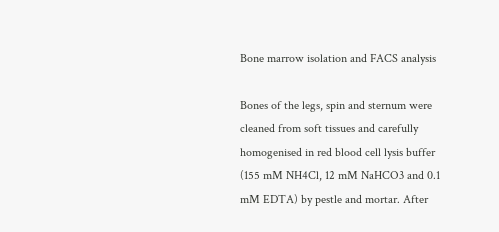Bone marrow isolation and FACS analysis

Bones of the legs, spin and sternum were cleaned from soft tissues and carefully homogenised in red blood cell lysis buffer (155 mM NH4Cl, 12 mM NaHCO3 and 0.1 mM EDTA) by pestle and mortar. After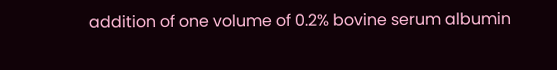addition of one volume of 0.2% bovine serum albumin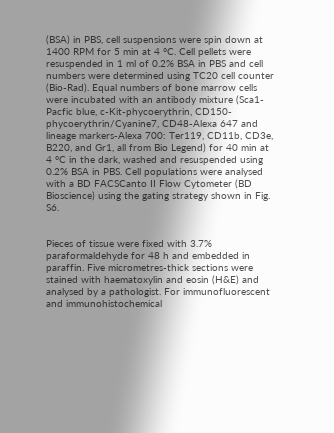(BSA) in PBS, cell suspensions were spin down at 1400 RPM for 5 min at 4 °C. Cell pellets were resuspended in 1 ml of 0.2% BSA in PBS and cell numbers were determined using TC20 cell counter (Bio-Rad). Equal numbers of bone marrow cells were incubated with an antibody mixture (Sca1-Pacfic blue, c-Kit-phycoerythrin, CD150-phycoerythrin/Cyanine7, CD48-Alexa 647 and lineage markers-Alexa 700: Ter119, CD11b, CD3e, B220, and Gr1, all from Bio Legend) for 40 min at 4 °C in the dark, washed and resuspended using 0.2% BSA in PBS. Cell populations were analysed with a BD FACSCanto II Flow Cytometer (BD Bioscience) using the gating strategy shown in Fig. S6.


Pieces of tissue were fixed with 3.7% paraformaldehyde for 48 h and embedded in paraffin. Five micrometres-thick sections were stained with haematoxylin and eosin (H&E) and analysed by a pathologist. For immunofluorescent and immunohistochemical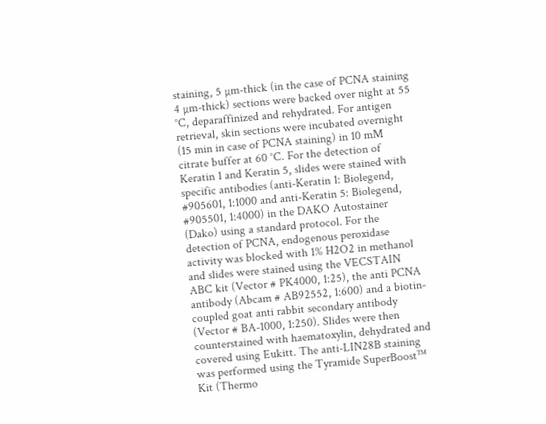staining, 5 µm-thick (in the case of PCNA staining 4 µm-thick) sections were backed over night at 55 °C, deparaffinized and rehydrated. For antigen retrieval, skin sections were incubated overnight (15 min in case of PCNA staining) in 10 mM citrate buffer at 60 °C. For the detection of Keratin 1 and Keratin 5, slides were stained with specific antibodies (anti-Keratin 1: Biolegend, #905601, 1:1000 and anti-Keratin 5: Biolegend, #905501, 1:4000) in the DAKO Autostainer (Dako) using a standard protocol. For the detection of PCNA, endogenous peroxidase activity was blocked with 1% H2O2 in methanol and slides were stained using the VECSTAIN ABC kit (Vector # PK4000, 1:25), the anti PCNA antibody (Abcam # AB92552, 1:600) and a biotin-coupled goat anti rabbit secondary antibody (Vector # BA-1000, 1:250). Slides were then counterstained with haematoxylin, dehydrated and covered using Eukitt. The anti-LIN28B staining was performed using the Tyramide SuperBoost™ Kit (Thermo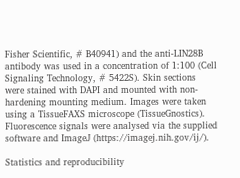Fisher Scientific, # B40941) and the anti-LIN28B antibody was used in a concentration of 1:100 (Cell Signaling Technology, # 5422S). Skin sections were stained with DAPI and mounted with non-hardening mounting medium. Images were taken using a TissueFAXS microscope (TissueGnostics). Fluorescence signals were analysed via the supplied software and ImageJ (https://imagej.nih.gov/ij/).

Statistics and reproducibility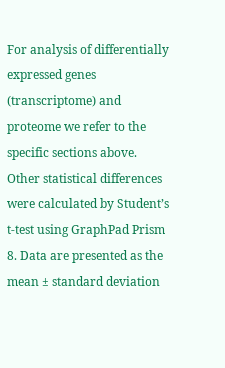For analysis of differentially expressed genes (transcriptome) and proteome we refer to the specific sections above. Other statistical differences were calculated by Student’s t-test using GraphPad Prism 8. Data are presented as the mean ± standard deviation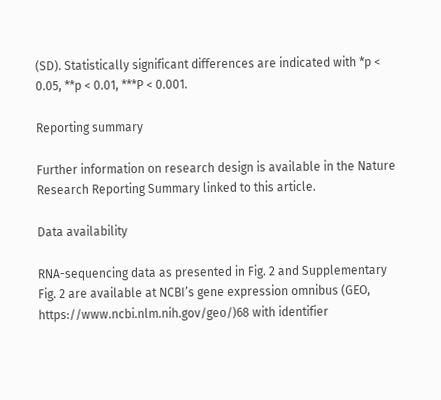(SD). Statistically significant differences are indicated with *p < 0.05, **p < 0.01, ***P < 0.001.

Reporting summary

Further information on research design is available in the Nature Research Reporting Summary linked to this article.

Data availability

RNA-sequencing data as presented in Fig. 2 and Supplementary Fig. 2 are available at NCBI’s gene expression omnibus (GEO, https://www.ncbi.nlm.nih.gov/geo/)68 with identifier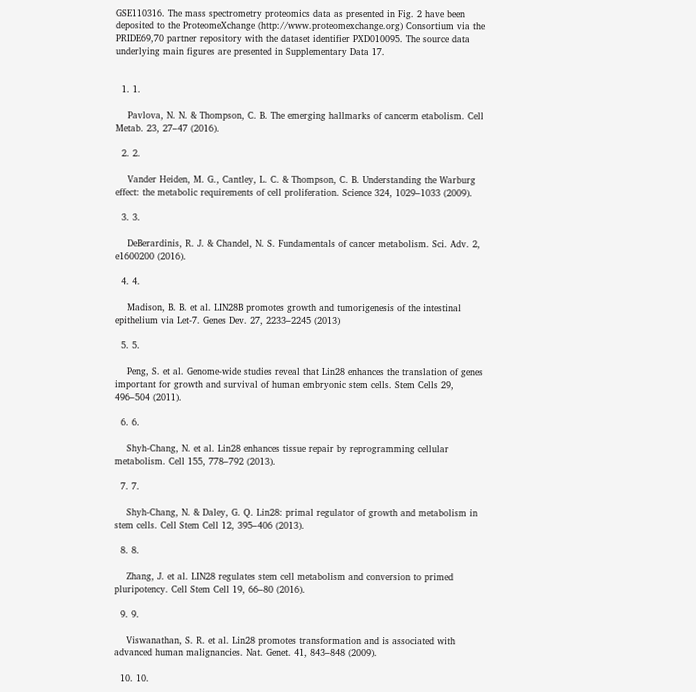GSE110316. The mass spectrometry proteomics data as presented in Fig. 2 have been deposited to the ProteomeXchange (http://www.proteomexchange.org) Consortium via the PRIDE69,70 partner repository with the dataset identifier PXD010095. The source data underlying main figures are presented in Supplementary Data 17.


  1. 1.

    Pavlova, N. N. & Thompson, C. B. The emerging hallmarks of cancerm etabolism. Cell Metab. 23, 27–47 (2016).

  2. 2.

    Vander Heiden, M. G., Cantley, L. C. & Thompson, C. B. Understanding the Warburg effect: the metabolic requirements of cell proliferation. Science 324, 1029–1033 (2009).

  3. 3.

    DeBerardinis, R. J. & Chandel, N. S. Fundamentals of cancer metabolism. Sci. Adv. 2, e1600200 (2016).

  4. 4.

    Madison, B. B. et al. LIN28B promotes growth and tumorigenesis of the intestinal epithelium via Let-7. Genes Dev. 27, 2233–2245 (2013)

  5. 5.

    Peng, S. et al. Genome-wide studies reveal that Lin28 enhances the translation of genes important for growth and survival of human embryonic stem cells. Stem Cells 29, 496–504 (2011).

  6. 6.

    Shyh-Chang, N. et al. Lin28 enhances tissue repair by reprogramming cellular metabolism. Cell 155, 778–792 (2013).

  7. 7.

    Shyh-Chang, N. & Daley, G. Q. Lin28: primal regulator of growth and metabolism in stem cells. Cell Stem Cell 12, 395–406 (2013).

  8. 8.

    Zhang, J. et al. LIN28 regulates stem cell metabolism and conversion to primed pluripotency. Cell Stem Cell 19, 66–80 (2016).

  9. 9.

    Viswanathan, S. R. et al. Lin28 promotes transformation and is associated with advanced human malignancies. Nat. Genet. 41, 843–848 (2009).

  10. 10.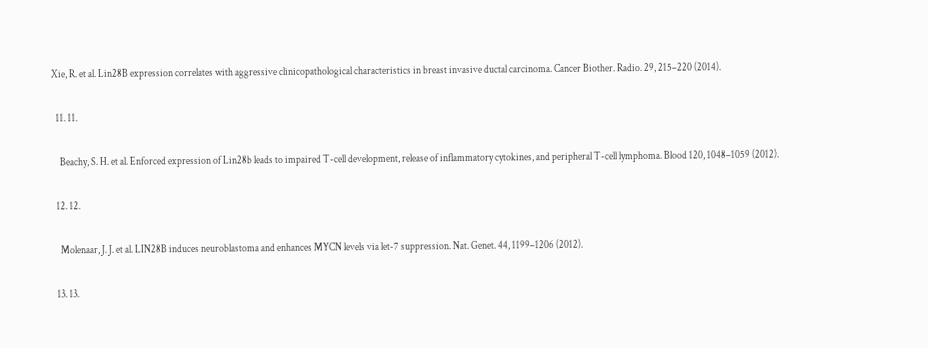Xie, R. et al. Lin28B expression correlates with aggressive clinicopathological characteristics in breast invasive ductal carcinoma. Cancer Biother. Radio. 29, 215–220 (2014).

  11. 11.

    Beachy, S. H. et al. Enforced expression of Lin28b leads to impaired T-cell development, release of inflammatory cytokines, and peripheral T-cell lymphoma. Blood 120, 1048–1059 (2012).

  12. 12.

    Molenaar, J. J. et al. LIN28B induces neuroblastoma and enhances MYCN levels via let-7 suppression. Nat. Genet. 44, 1199–1206 (2012).

  13. 13.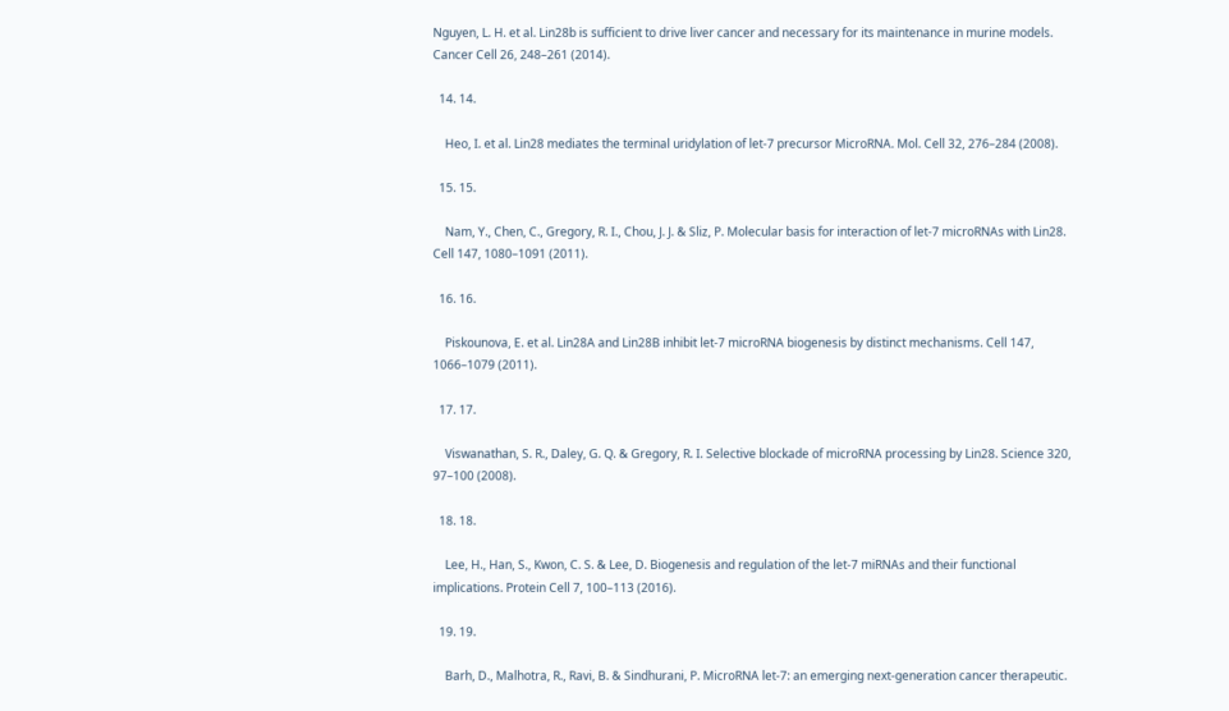Nguyen, L. H. et al. Lin28b is sufficient to drive liver cancer and necessary for its maintenance in murine models. Cancer Cell 26, 248–261 (2014).

  14. 14.

    Heo, I. et al. Lin28 mediates the terminal uridylation of let-7 precursor MicroRNA. Mol. Cell 32, 276–284 (2008).

  15. 15.

    Nam, Y., Chen, C., Gregory, R. I., Chou, J. J. & Sliz, P. Molecular basis for interaction of let-7 microRNAs with Lin28. Cell 147, 1080–1091 (2011).

  16. 16.

    Piskounova, E. et al. Lin28A and Lin28B inhibit let-7 microRNA biogenesis by distinct mechanisms. Cell 147, 1066–1079 (2011).

  17. 17.

    Viswanathan, S. R., Daley, G. Q. & Gregory, R. I. Selective blockade of microRNA processing by Lin28. Science 320, 97–100 (2008).

  18. 18.

    Lee, H., Han, S., Kwon, C. S. & Lee, D. Biogenesis and regulation of the let-7 miRNAs and their functional implications. Protein Cell 7, 100–113 (2016).

  19. 19.

    Barh, D., Malhotra, R., Ravi, B. & Sindhurani, P. MicroRNA let-7: an emerging next-generation cancer therapeutic.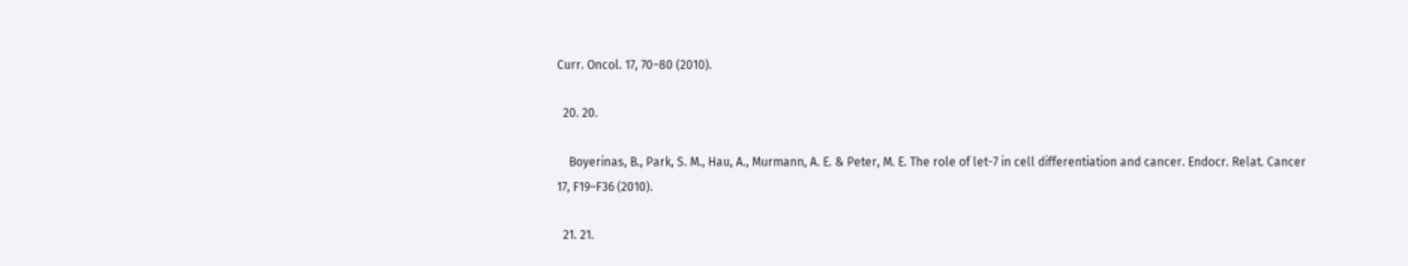Curr. Oncol. 17, 70–80 (2010).

  20. 20.

    Boyerinas, B., Park, S. M., Hau, A., Murmann, A. E. & Peter, M. E. The role of let-7 in cell differentiation and cancer. Endocr. Relat. Cancer 17, F19–F36 (2010).

  21. 21.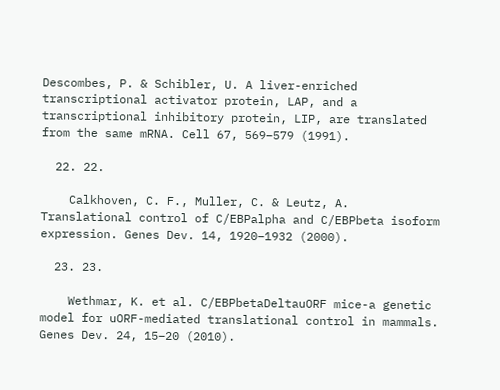Descombes, P. & Schibler, U. A liver-enriched transcriptional activator protein, LAP, and a transcriptional inhibitory protein, LIP, are translated from the same mRNA. Cell 67, 569–579 (1991).

  22. 22.

    Calkhoven, C. F., Muller, C. & Leutz, A. Translational control of C/EBPalpha and C/EBPbeta isoform expression. Genes Dev. 14, 1920–1932 (2000).

  23. 23.

    Wethmar, K. et al. C/EBPbetaDeltauORF mice-a genetic model for uORF-mediated translational control in mammals. Genes Dev. 24, 15–20 (2010).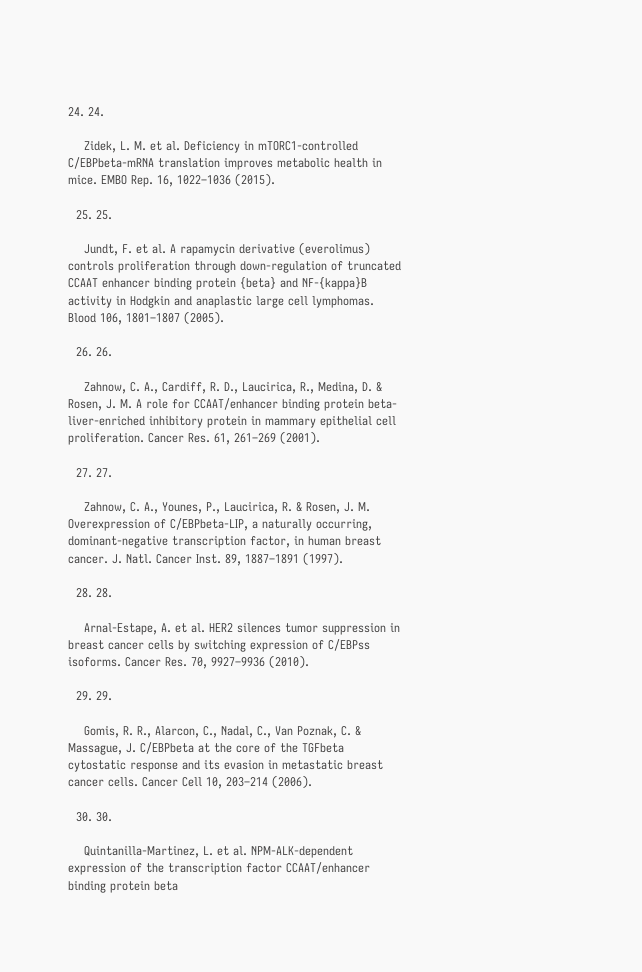24. 24.

    Zidek, L. M. et al. Deficiency in mTORC1-controlled C/EBPbeta-mRNA translation improves metabolic health in mice. EMBO Rep. 16, 1022–1036 (2015).

  25. 25.

    Jundt, F. et al. A rapamycin derivative (everolimus) controls proliferation through down-regulation of truncated CCAAT enhancer binding protein {beta} and NF-{kappa}B activity in Hodgkin and anaplastic large cell lymphomas. Blood 106, 1801–1807 (2005).

  26. 26.

    Zahnow, C. A., Cardiff, R. D., Laucirica, R., Medina, D. & Rosen, J. M. A role for CCAAT/enhancer binding protein beta-liver-enriched inhibitory protein in mammary epithelial cell proliferation. Cancer Res. 61, 261–269 (2001).

  27. 27.

    Zahnow, C. A., Younes, P., Laucirica, R. & Rosen, J. M. Overexpression of C/EBPbeta-LIP, a naturally occurring, dominant-negative transcription factor, in human breast cancer. J. Natl. Cancer Inst. 89, 1887–1891 (1997).

  28. 28.

    Arnal-Estape, A. et al. HER2 silences tumor suppression in breast cancer cells by switching expression of C/EBPss isoforms. Cancer Res. 70, 9927–9936 (2010).

  29. 29.

    Gomis, R. R., Alarcon, C., Nadal, C., Van Poznak, C. & Massague, J. C/EBPbeta at the core of the TGFbeta cytostatic response and its evasion in metastatic breast cancer cells. Cancer Cell 10, 203–214 (2006).

  30. 30.

    Quintanilla-Martinez, L. et al. NPM-ALK-dependent expression of the transcription factor CCAAT/enhancer binding protein beta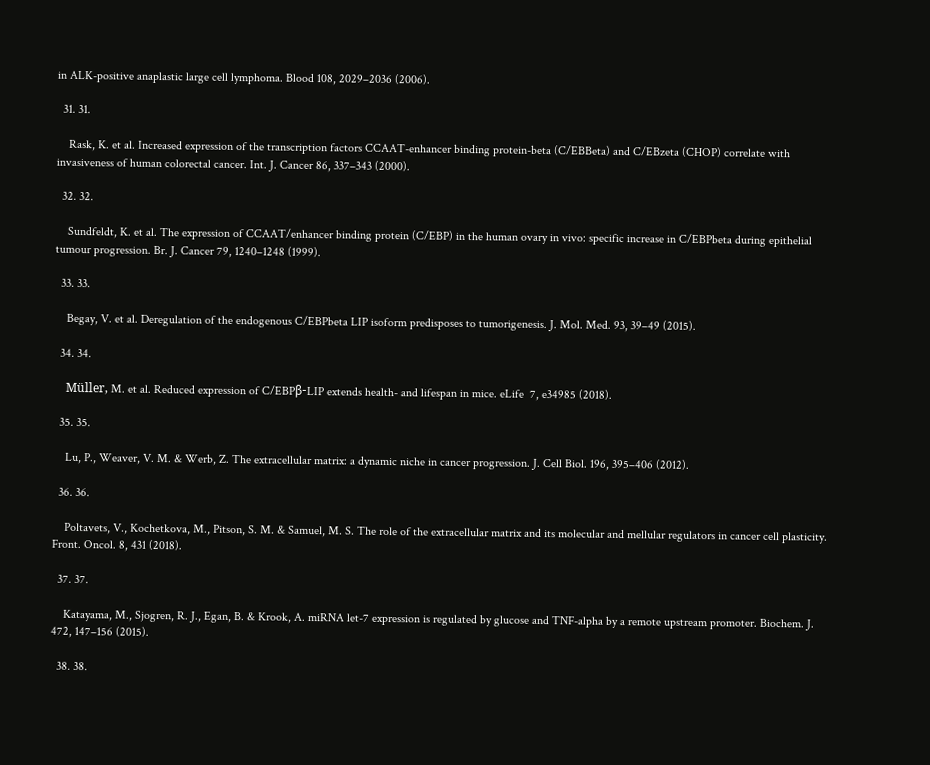in ALK-positive anaplastic large cell lymphoma. Blood 108, 2029–2036 (2006).

  31. 31.

    Rask, K. et al. Increased expression of the transcription factors CCAAT-enhancer binding protein-beta (C/EBBeta) and C/EBzeta (CHOP) correlate with invasiveness of human colorectal cancer. Int. J. Cancer 86, 337–343 (2000).

  32. 32.

    Sundfeldt, K. et al. The expression of CCAAT/enhancer binding protein (C/EBP) in the human ovary in vivo: specific increase in C/EBPbeta during epithelial tumour progression. Br. J. Cancer 79, 1240–1248 (1999).

  33. 33.

    Begay, V. et al. Deregulation of the endogenous C/EBPbeta LIP isoform predisposes to tumorigenesis. J. Mol. Med. 93, 39–49 (2015).

  34. 34.

    Müller, M. et al. Reduced expression of C/EBPβ-LIP extends health- and lifespan in mice. eLife  7, e34985 (2018).

  35. 35.

    Lu, P., Weaver, V. M. & Werb, Z. The extracellular matrix: a dynamic niche in cancer progression. J. Cell Biol. 196, 395–406 (2012).

  36. 36.

    Poltavets, V., Kochetkova, M., Pitson, S. M. & Samuel, M. S. The role of the extracellular matrix and its molecular and mellular regulators in cancer cell plasticity. Front. Oncol. 8, 431 (2018).

  37. 37.

    Katayama, M., Sjogren, R. J., Egan, B. & Krook, A. miRNA let-7 expression is regulated by glucose and TNF-alpha by a remote upstream promoter. Biochem. J. 472, 147–156 (2015).

  38. 38.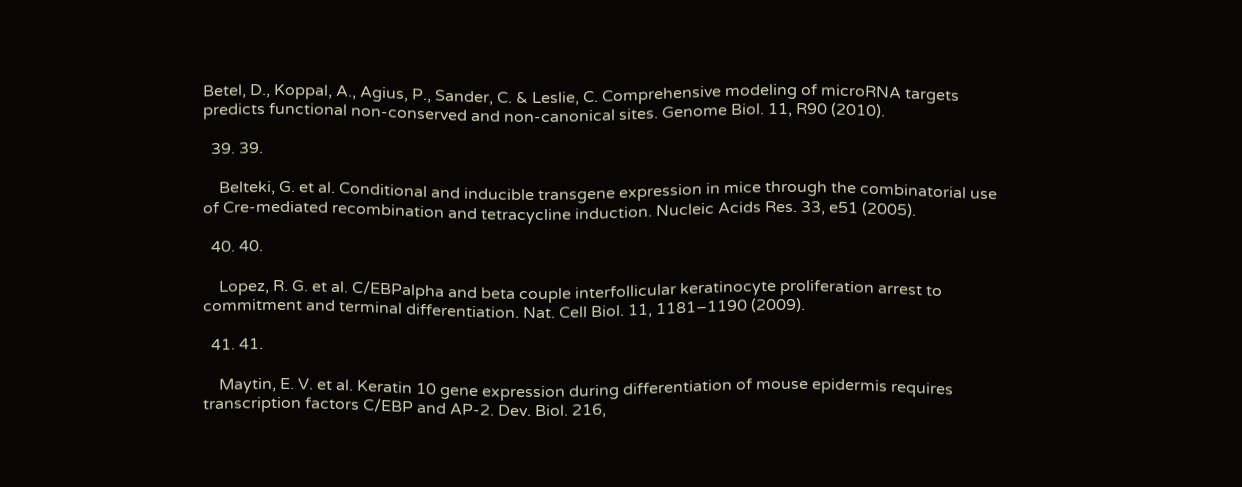Betel, D., Koppal, A., Agius, P., Sander, C. & Leslie, C. Comprehensive modeling of microRNA targets predicts functional non-conserved and non-canonical sites. Genome Biol. 11, R90 (2010).

  39. 39.

    Belteki, G. et al. Conditional and inducible transgene expression in mice through the combinatorial use of Cre-mediated recombination and tetracycline induction. Nucleic Acids Res. 33, e51 (2005).

  40. 40.

    Lopez, R. G. et al. C/EBPalpha and beta couple interfollicular keratinocyte proliferation arrest to commitment and terminal differentiation. Nat. Cell Biol. 11, 1181–1190 (2009).

  41. 41.

    Maytin, E. V. et al. Keratin 10 gene expression during differentiation of mouse epidermis requires transcription factors C/EBP and AP-2. Dev. Biol. 216,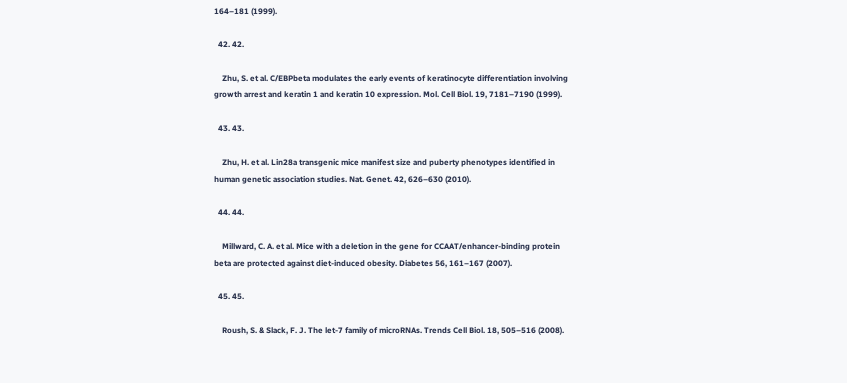164–181 (1999).

  42. 42.

    Zhu, S. et al. C/EBPbeta modulates the early events of keratinocyte differentiation involving growth arrest and keratin 1 and keratin 10 expression. Mol. Cell Biol. 19, 7181–7190 (1999).

  43. 43.

    Zhu, H. et al. Lin28a transgenic mice manifest size and puberty phenotypes identified in human genetic association studies. Nat. Genet. 42, 626–630 (2010).

  44. 44.

    Millward, C. A. et al. Mice with a deletion in the gene for CCAAT/enhancer-binding protein beta are protected against diet-induced obesity. Diabetes 56, 161–167 (2007).

  45. 45.

    Roush, S. & Slack, F. J. The let-7 family of microRNAs. Trends Cell Biol. 18, 505–516 (2008).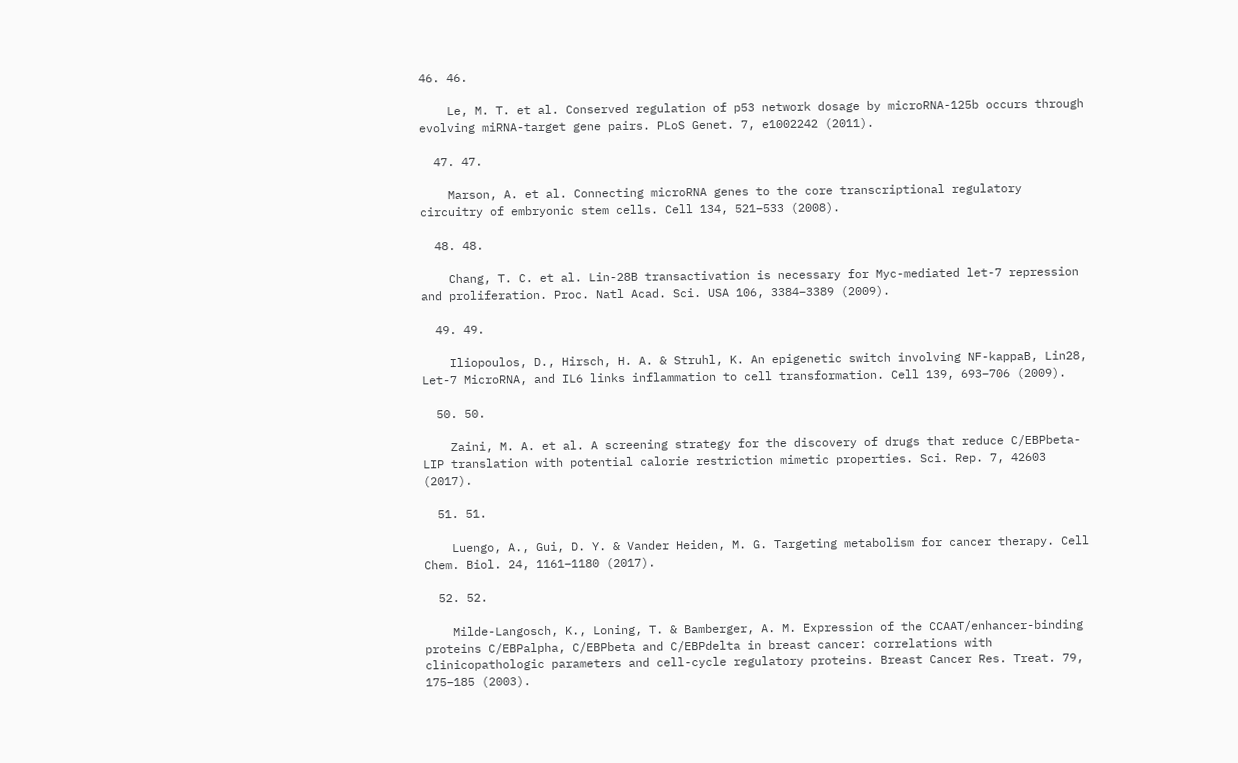46. 46.

    Le, M. T. et al. Conserved regulation of p53 network dosage by microRNA-125b occurs through evolving miRNA-target gene pairs. PLoS Genet. 7, e1002242 (2011).

  47. 47.

    Marson, A. et al. Connecting microRNA genes to the core transcriptional regulatory circuitry of embryonic stem cells. Cell 134, 521–533 (2008).

  48. 48.

    Chang, T. C. et al. Lin-28B transactivation is necessary for Myc-mediated let-7 repression and proliferation. Proc. Natl Acad. Sci. USA 106, 3384–3389 (2009).

  49. 49.

    Iliopoulos, D., Hirsch, H. A. & Struhl, K. An epigenetic switch involving NF-kappaB, Lin28, Let-7 MicroRNA, and IL6 links inflammation to cell transformation. Cell 139, 693–706 (2009).

  50. 50.

    Zaini, M. A. et al. A screening strategy for the discovery of drugs that reduce C/EBPbeta-LIP translation with potential calorie restriction mimetic properties. Sci. Rep. 7, 42603 (2017).

  51. 51.

    Luengo, A., Gui, D. Y. & Vander Heiden, M. G. Targeting metabolism for cancer therapy. Cell Chem. Biol. 24, 1161–1180 (2017).

  52. 52.

    Milde-Langosch, K., Loning, T. & Bamberger, A. M. Expression of the CCAAT/enhancer-binding proteins C/EBPalpha, C/EBPbeta and C/EBPdelta in breast cancer: correlations with clinicopathologic parameters and cell-cycle regulatory proteins. Breast Cancer Res. Treat. 79, 175–185 (2003).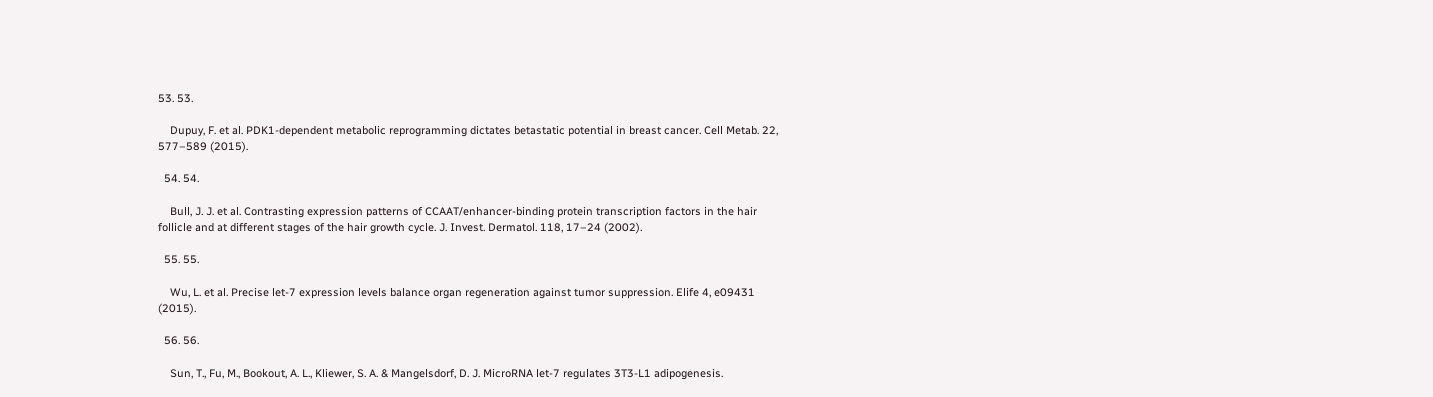53. 53.

    Dupuy, F. et al. PDK1-dependent metabolic reprogramming dictates betastatic potential in breast cancer. Cell Metab. 22, 577–589 (2015).

  54. 54.

    Bull, J. J. et al. Contrasting expression patterns of CCAAT/enhancer-binding protein transcription factors in the hair follicle and at different stages of the hair growth cycle. J. Invest. Dermatol. 118, 17–24 (2002).

  55. 55.

    Wu, L. et al. Precise let-7 expression levels balance organ regeneration against tumor suppression. Elife 4, e09431 (2015).

  56. 56.

    Sun, T., Fu, M., Bookout, A. L., Kliewer, S. A. & Mangelsdorf, D. J. MicroRNA let-7 regulates 3T3-L1 adipogenesis.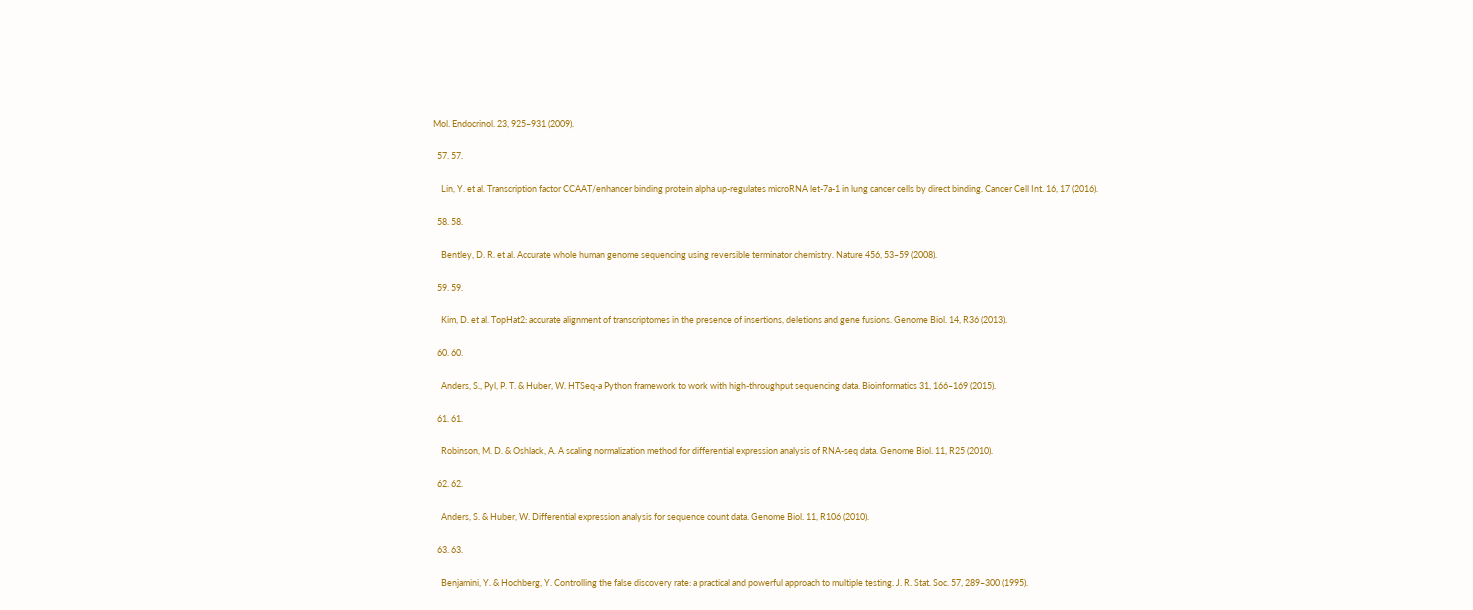Mol. Endocrinol. 23, 925–931 (2009).

  57. 57.

    Lin, Y. et al. Transcription factor CCAAT/enhancer binding protein alpha up-regulates microRNA let-7a-1 in lung cancer cells by direct binding. Cancer Cell Int. 16, 17 (2016).

  58. 58.

    Bentley, D. R. et al. Accurate whole human genome sequencing using reversible terminator chemistry. Nature 456, 53–59 (2008).

  59. 59.

    Kim, D. et al. TopHat2: accurate alignment of transcriptomes in the presence of insertions, deletions and gene fusions. Genome Biol. 14, R36 (2013).

  60. 60.

    Anders, S., Pyl, P. T. & Huber, W. HTSeq-a Python framework to work with high-throughput sequencing data. Bioinformatics 31, 166–169 (2015).

  61. 61.

    Robinson, M. D. & Oshlack, A. A scaling normalization method for differential expression analysis of RNA-seq data. Genome Biol. 11, R25 (2010).

  62. 62.

    Anders, S. & Huber, W. Differential expression analysis for sequence count data. Genome Biol. 11, R106 (2010).

  63. 63.

    Benjamini, Y. & Hochberg, Y. Controlling the false discovery rate: a practical and powerful approach to multiple testing. J. R. Stat. Soc. 57, 289–300 (1995).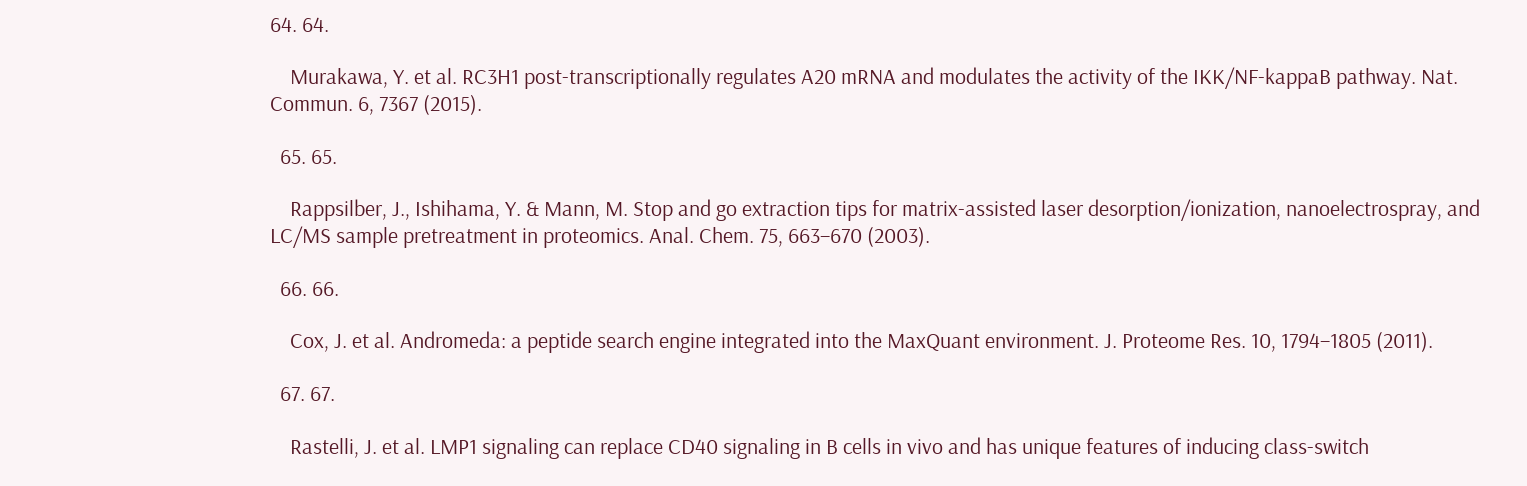64. 64.

    Murakawa, Y. et al. RC3H1 post-transcriptionally regulates A20 mRNA and modulates the activity of the IKK/NF-kappaB pathway. Nat. Commun. 6, 7367 (2015).

  65. 65.

    Rappsilber, J., Ishihama, Y. & Mann, M. Stop and go extraction tips for matrix-assisted laser desorption/ionization, nanoelectrospray, and LC/MS sample pretreatment in proteomics. Anal. Chem. 75, 663–670 (2003).

  66. 66.

    Cox, J. et al. Andromeda: a peptide search engine integrated into the MaxQuant environment. J. Proteome Res. 10, 1794–1805 (2011).

  67. 67.

    Rastelli, J. et al. LMP1 signaling can replace CD40 signaling in B cells in vivo and has unique features of inducing class-switch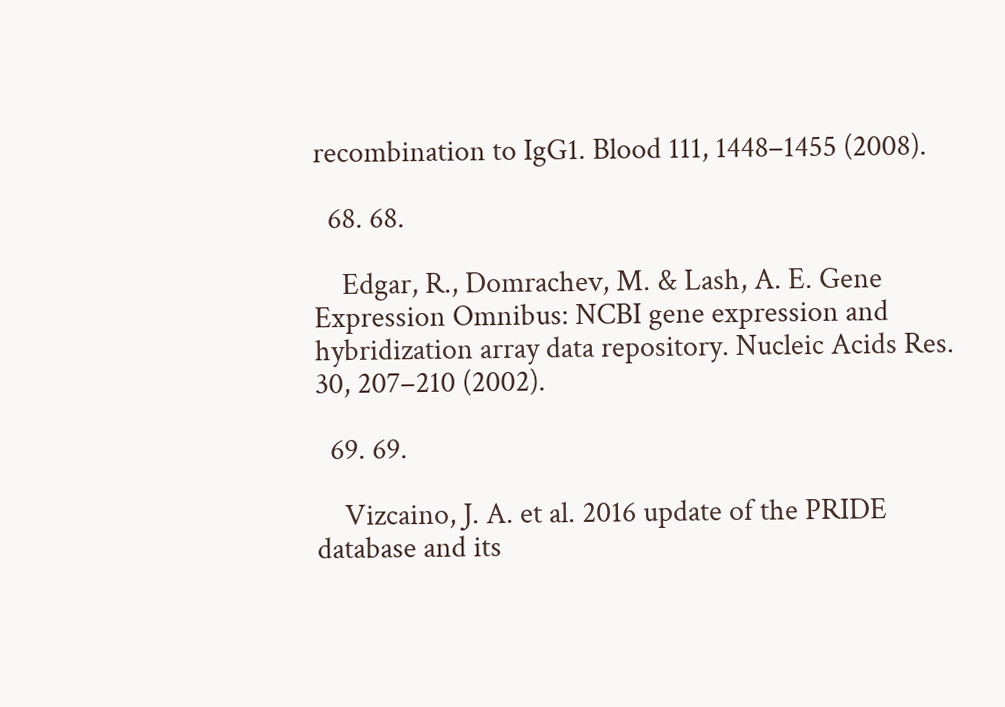recombination to IgG1. Blood 111, 1448–1455 (2008).

  68. 68.

    Edgar, R., Domrachev, M. & Lash, A. E. Gene Expression Omnibus: NCBI gene expression and hybridization array data repository. Nucleic Acids Res. 30, 207–210 (2002).

  69. 69.

    Vizcaino, J. A. et al. 2016 update of the PRIDE database and its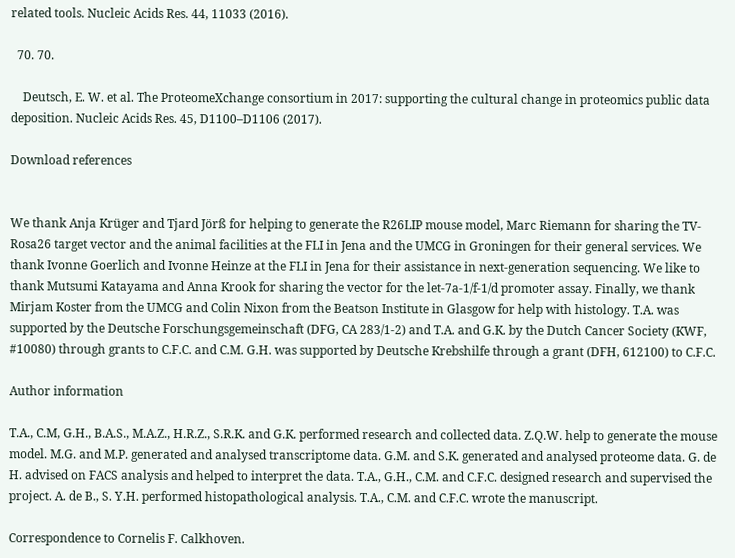related tools. Nucleic Acids Res. 44, 11033 (2016).

  70. 70.

    Deutsch, E. W. et al. The ProteomeXchange consortium in 2017: supporting the cultural change in proteomics public data deposition. Nucleic Acids Res. 45, D1100–D1106 (2017).

Download references


We thank Anja Krüger and Tjard Jörß for helping to generate the R26LIP mouse model, Marc Riemann for sharing the TV-Rosa26 target vector and the animal facilities at the FLI in Jena and the UMCG in Groningen for their general services. We thank Ivonne Goerlich and Ivonne Heinze at the FLI in Jena for their assistance in next-generation sequencing. We like to thank Mutsumi Katayama and Anna Krook for sharing the vector for the let-7a-1/f-1/d promoter assay. Finally, we thank Mirjam Koster from the UMCG and Colin Nixon from the Beatson Institute in Glasgow for help with histology. T.A. was supported by the Deutsche Forschungsgemeinschaft (DFG, CA 283/1-2) and T.A. and G.K. by the Dutch Cancer Society (KWF, #10080) through grants to C.F.C. and C.M. G.H. was supported by Deutsche Krebshilfe through a grant (DFH, 612100) to C.F.C.

Author information

T.A., C.M, G.H., B.A.S., M.A.Z., H.R.Z., S.R.K. and G.K. performed research and collected data. Z.Q.W. help to generate the mouse model. M.G. and M.P. generated and analysed transcriptome data. G.M. and S.K. generated and analysed proteome data. G. de H. advised on FACS analysis and helped to interpret the data. T.A., G.H., C.M. and C.F.C. designed research and supervised the project. A. de B., S. Y.H. performed histopathological analysis. T.A., C.M. and C.F.C. wrote the manuscript.

Correspondence to Cornelis F. Calkhoven.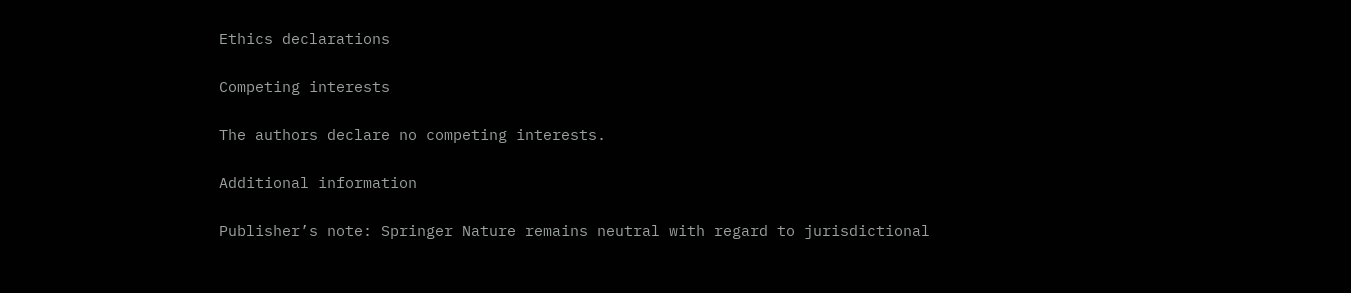Ethics declarations

Competing interests

The authors declare no competing interests.

Additional information

Publisher’s note: Springer Nature remains neutral with regard to jurisdictional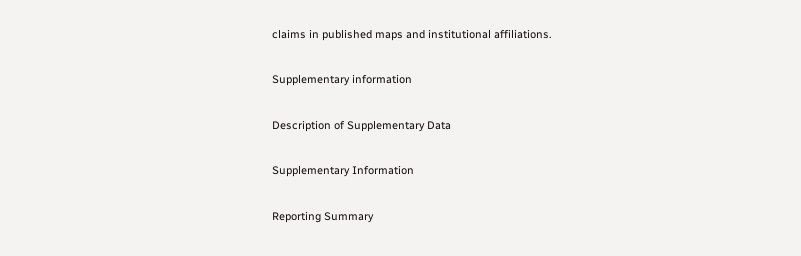claims in published maps and institutional affiliations.

Supplementary information

Description of Supplementary Data

Supplementary Information

Reporting Summary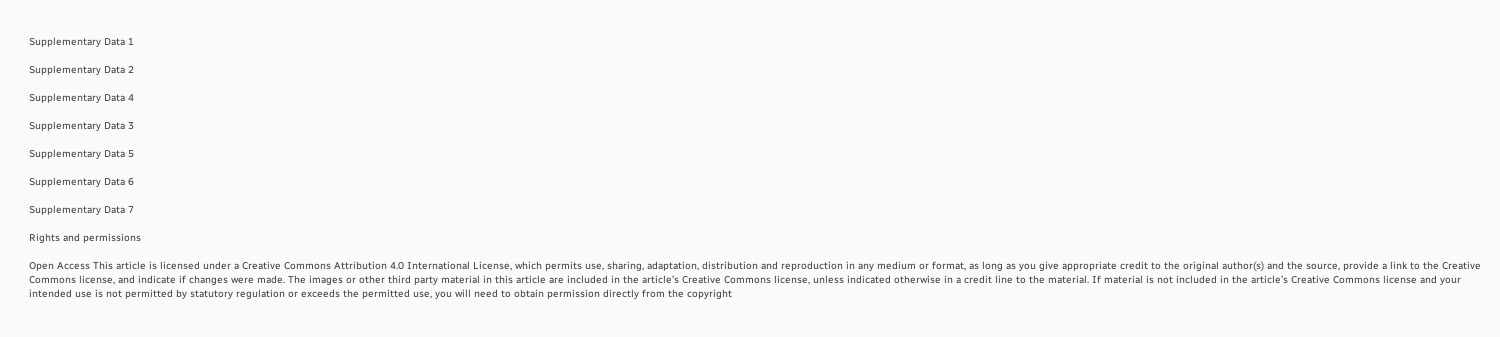Supplementary Data 1

Supplementary Data 2

Supplementary Data 4

Supplementary Data 3

Supplementary Data 5

Supplementary Data 6

Supplementary Data 7

Rights and permissions

Open Access This article is licensed under a Creative Commons Attribution 4.0 International License, which permits use, sharing, adaptation, distribution and reproduction in any medium or format, as long as you give appropriate credit to the original author(s) and the source, provide a link to the Creative Commons license, and indicate if changes were made. The images or other third party material in this article are included in the article’s Creative Commons license, unless indicated otherwise in a credit line to the material. If material is not included in the article’s Creative Commons license and your intended use is not permitted by statutory regulation or exceeds the permitted use, you will need to obtain permission directly from the copyright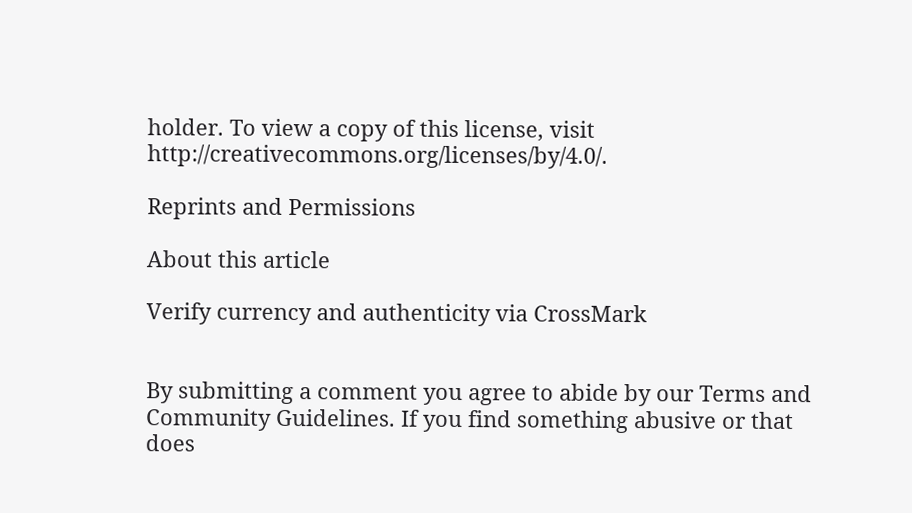holder. To view a copy of this license, visit http://creativecommons.org/licenses/by/4.0/.

Reprints and Permissions

About this article

Verify currency and authenticity via CrossMark


By submitting a comment you agree to abide by our Terms and Community Guidelines. If you find something abusive or that does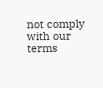not comply with our terms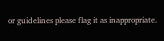or guidelines please flag it as inappropriate.